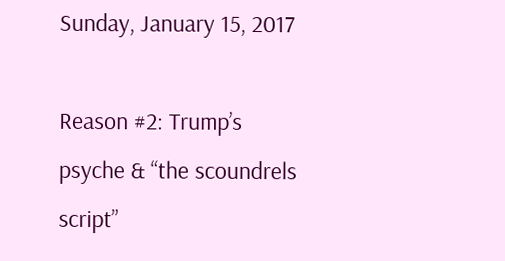Sunday, January 15, 2017

Reason #2: Trump’s psyche & “the scoundrels script”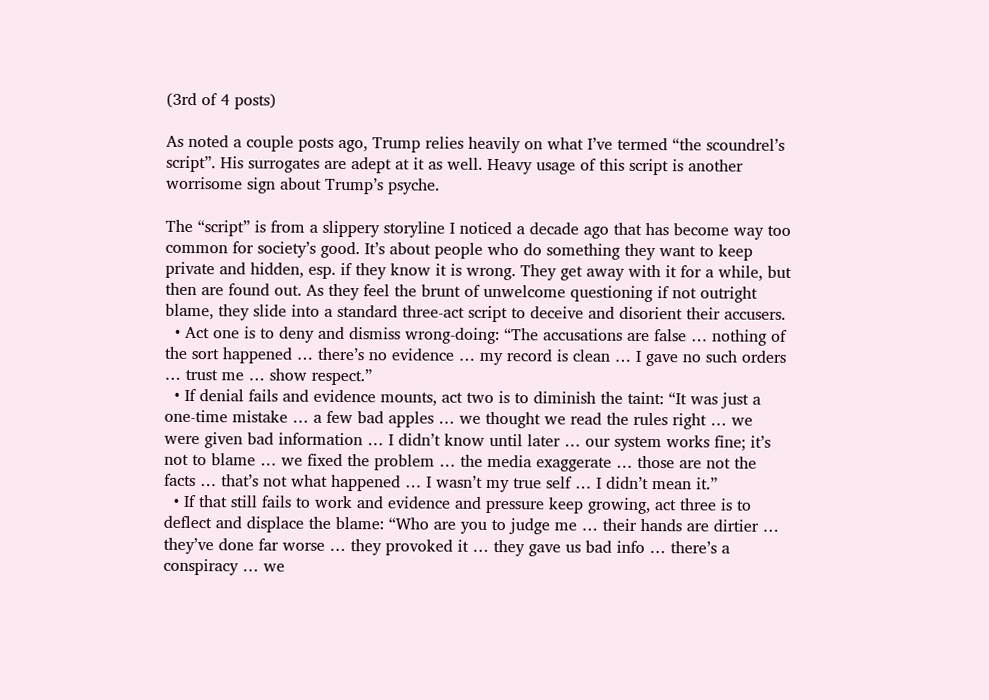(3rd of 4 posts)

As noted a couple posts ago, Trump relies heavily on what I’ve termed “the scoundrel’s script”. His surrogates are adept at it as well. Heavy usage of this script is another worrisome sign about Trump’s psyche.

The “script” is from a slippery storyline I noticed a decade ago that has become way too common for society’s good. It’s about people who do something they want to keep private and hidden, esp. if they know it is wrong. They get away with it for a while, but then are found out. As they feel the brunt of unwelcome questioning if not outright blame, they slide into a standard three-act script to deceive and disorient their accusers.
  • Act one is to deny and dismiss wrong-doing: “The accusations are false … nothing of the sort happened … there’s no evidence … my record is clean … I gave no such orders … trust me … show respect.”
  • If denial fails and evidence mounts, act two is to diminish the taint: “It was just a one-time mistake … a few bad apples … we thought we read the rules right … we were given bad information … I didn’t know until later … our system works fine; it’s not to blame … we fixed the problem … the media exaggerate … those are not the facts … that’s not what happened … I wasn’t my true self … I didn’t mean it.”
  • If that still fails to work and evidence and pressure keep growing, act three is to deflect and displace the blame: “Who are you to judge me … their hands are dirtier … they’ve done far worse … they provoked it … they gave us bad info … there’s a conspiracy … we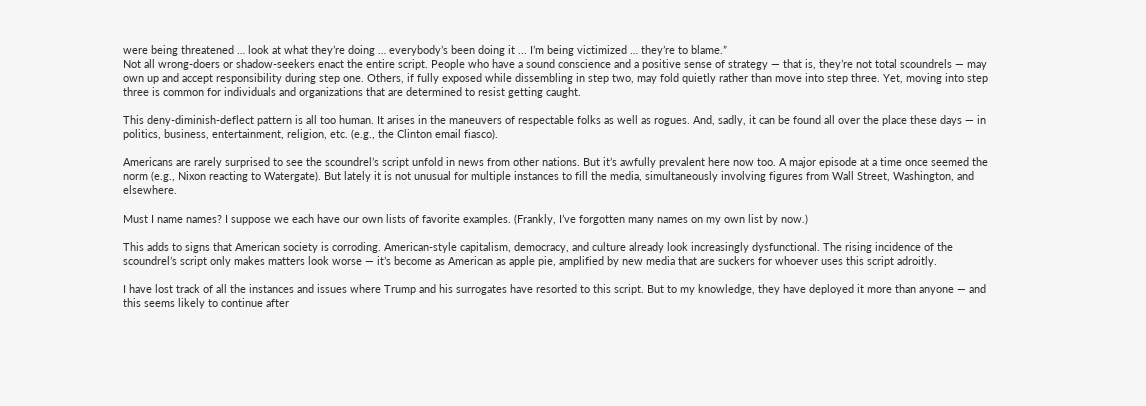were being threatened … look at what they’re doing … everybody’s been doing it ... I’m being victimized … they’re to blame.”
Not all wrong-doers or shadow-seekers enact the entire script. People who have a sound conscience and a positive sense of strategy — that is, they’re not total scoundrels — may own up and accept responsibility during step one. Others, if fully exposed while dissembling in step two, may fold quietly rather than move into step three. Yet, moving into step three is common for individuals and organizations that are determined to resist getting caught.

This deny-diminish-deflect pattern is all too human. It arises in the maneuvers of respectable folks as well as rogues. And, sadly, it can be found all over the place these days — in politics, business, entertainment, religion, etc. (e.g., the Clinton email fiasco).

Americans are rarely surprised to see the scoundrel’s script unfold in news from other nations. But it’s awfully prevalent here now too. A major episode at a time once seemed the norm (e.g., Nixon reacting to Watergate). But lately it is not unusual for multiple instances to fill the media, simultaneously involving figures from Wall Street, Washington, and elsewhere.

Must I name names? I suppose we each have our own lists of favorite examples. (Frankly, I’ve forgotten many names on my own list by now.)

This adds to signs that American society is corroding. American-style capitalism, democracy, and culture already look increasingly dysfunctional. The rising incidence of the scoundrel’s script only makes matters look worse — it’s become as American as apple pie, amplified by new media that are suckers for whoever uses this script adroitly.

I have lost track of all the instances and issues where Trump and his surrogates have resorted to this script. But to my knowledge, they have deployed it more than anyone — and this seems likely to continue after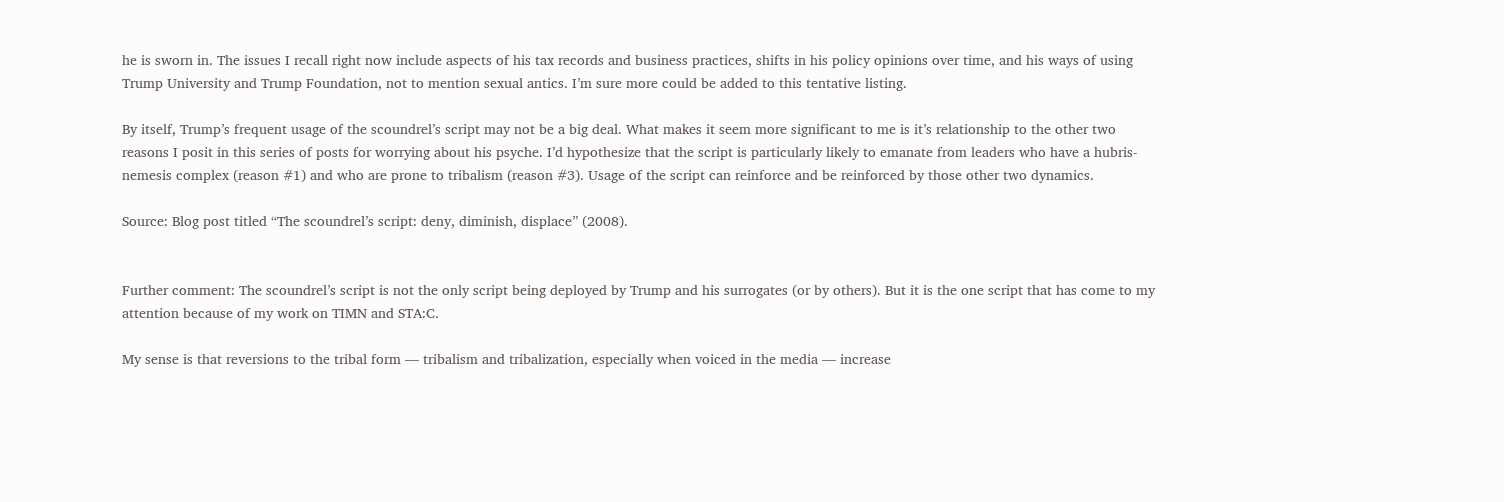he is sworn in. The issues I recall right now include aspects of his tax records and business practices, shifts in his policy opinions over time, and his ways of using Trump University and Trump Foundation, not to mention sexual antics. I’m sure more could be added to this tentative listing.

By itself, Trump’s frequent usage of the scoundrel’s script may not be a big deal. What makes it seem more significant to me is it’s relationship to the other two reasons I posit in this series of posts for worrying about his psyche. I’d hypothesize that the script is particularly likely to emanate from leaders who have a hubris-nemesis complex (reason #1) and who are prone to tribalism (reason #3). Usage of the script can reinforce and be reinforced by those other two dynamics.

Source: Blog post titled “The scoundrel’s script: deny, diminish, displace” (2008).


Further comment: The scoundrel’s script is not the only script being deployed by Trump and his surrogates (or by others). But it is the one script that has come to my attention because of my work on TIMN and STA:C.

My sense is that reversions to the tribal form — tribalism and tribalization, especially when voiced in the media — increase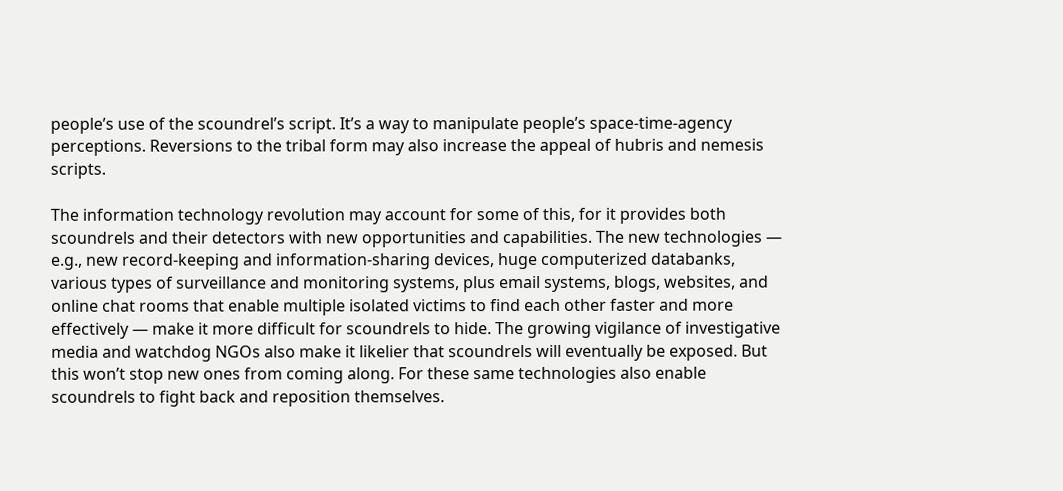people’s use of the scoundrel’s script. It’s a way to manipulate people’s space-time-agency perceptions. Reversions to the tribal form may also increase the appeal of hubris and nemesis scripts.

The information technology revolution may account for some of this, for it provides both scoundrels and their detectors with new opportunities and capabilities. The new technologies — e.g., new record-keeping and information-sharing devices, huge computerized databanks, various types of surveillance and monitoring systems, plus email systems, blogs, websites, and online chat rooms that enable multiple isolated victims to find each other faster and more effectively — make it more difficult for scoundrels to hide. The growing vigilance of investigative media and watchdog NGOs also make it likelier that scoundrels will eventually be exposed. But this won’t stop new ones from coming along. For these same technologies also enable scoundrels to fight back and reposition themselves.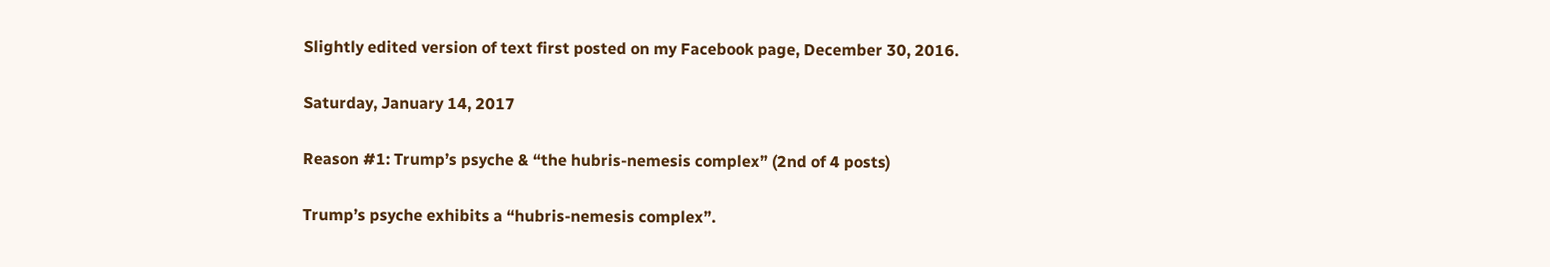Slightly edited version of text first posted on my Facebook page, December 30, 2016.

Saturday, January 14, 2017

Reason #1: Trump’s psyche & “the hubris-nemesis complex” (2nd of 4 posts)

Trump’s psyche exhibits a “hubris-nemesis complex”.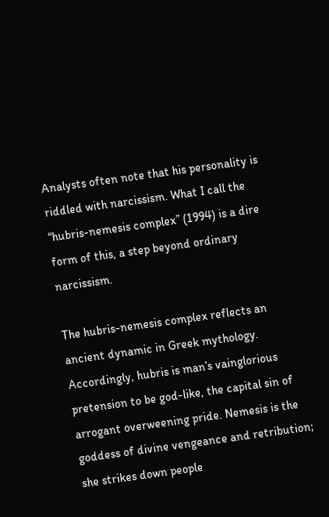Analysts often note that his personality is riddled with narcissism. What I call the “hubris-nemesis complex” (1994) is a dire form of this, a step beyond ordinary narcissism.

The hubris-nemesis complex reflects an ancient dynamic in Greek mythology. Accordingly, hubris is man’s vainglorious pretension to be god-like, the capital sin of arrogant overweening pride. Nemesis is the goddess of divine vengeance and retribution; she strikes down people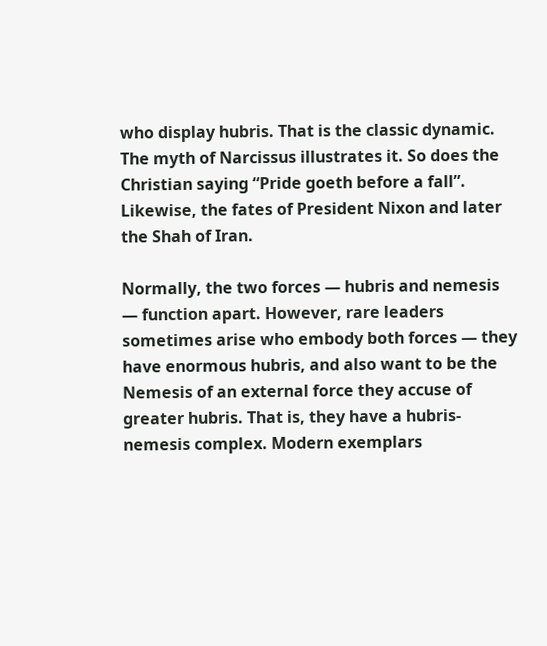who display hubris. That is the classic dynamic. The myth of Narcissus illustrates it. So does the Christian saying “Pride goeth before a fall”. Likewise, the fates of President Nixon and later the Shah of Iran.

Normally, the two forces — hubris and nemesis — function apart. However, rare leaders sometimes arise who embody both forces — they have enormous hubris, and also want to be the Nemesis of an external force they accuse of greater hubris. That is, they have a hubris-nemesis complex. Modern exemplars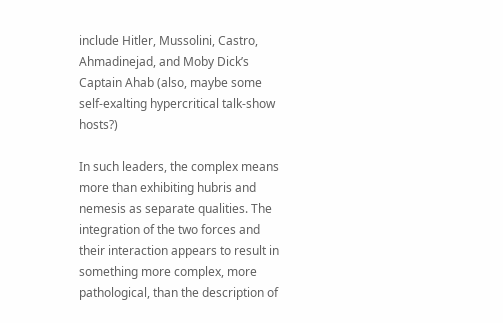include Hitler, Mussolini, Castro, Ahmadinejad, and Moby Dick’s Captain Ahab (also, maybe some self-exalting hypercritical talk-show hosts?)

In such leaders, the complex means more than exhibiting hubris and nemesis as separate qualities. The integration of the two forces and their interaction appears to result in something more complex, more pathological, than the description of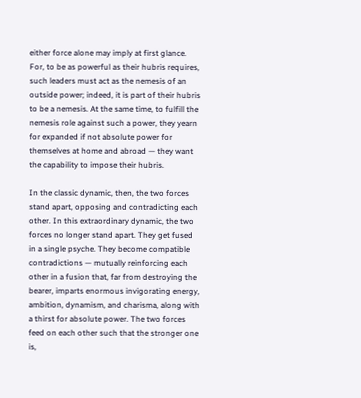either force alone may imply at first glance. For, to be as powerful as their hubris requires, such leaders must act as the nemesis of an outside power; indeed, it is part of their hubris to be a nemesis. At the same time, to fulfill the nemesis role against such a power, they yearn for expanded if not absolute power for themselves at home and abroad — they want the capability to impose their hubris.

In the classic dynamic, then, the two forces stand apart, opposing and contradicting each other. In this extraordinary dynamic, the two forces no longer stand apart. They get fused in a single psyche. They become compatible contradictions — mutually reinforcing each other in a fusion that, far from destroying the bearer, imparts enormous invigorating energy, ambition, dynamism, and charisma, along with a thirst for absolute power. The two forces feed on each other such that the stronger one is,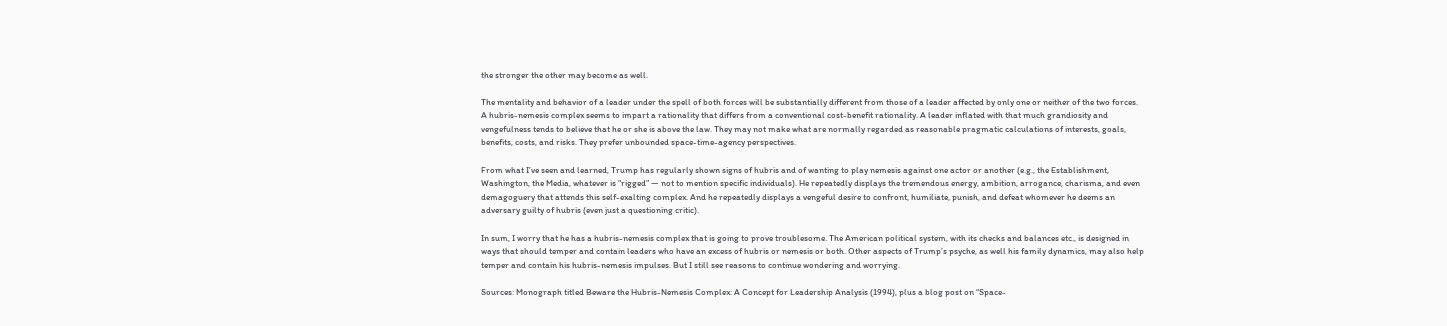the stronger the other may become as well.

The mentality and behavior of a leader under the spell of both forces will be substantially different from those of a leader affected by only one or neither of the two forces. A hubris-nemesis complex seems to impart a rationality that differs from a conventional cost-benefit rationality. A leader inflated with that much grandiosity and vengefulness tends to believe that he or she is above the law. They may not make what are normally regarded as reasonable pragmatic calculations of interests, goals, benefits, costs, and risks. They prefer unbounded space-time-agency perspectives.

From what I’ve seen and learned, Trump has regularly shown signs of hubris and of wanting to play nemesis against one actor or another (e.g., the Establishment, Washington, the Media, whatever is “rigged” — not to mention specific individuals). He repeatedly displays the tremendous energy, ambition, arrogance, charisma, and even demagoguery that attends this self-exalting complex. And he repeatedly displays a vengeful desire to confront, humiliate, punish, and defeat whomever he deems an adversary guilty of hubris (even just a questioning critic).

In sum, I worry that he has a hubris-nemesis complex that is going to prove troublesome. The American political system, with its checks and balances etc., is designed in ways that should temper and contain leaders who have an excess of hubris or nemesis or both. Other aspects of Trump’s psyche, as well his family dynamics, may also help temper and contain his hubris-nemesis impulses. But I still see reasons to continue wondering and worrying.

Sources: Monograph titled Beware the Hubris-Nemesis Complex: A Concept for Leadership Analysis (1994), plus a blog post on “Space-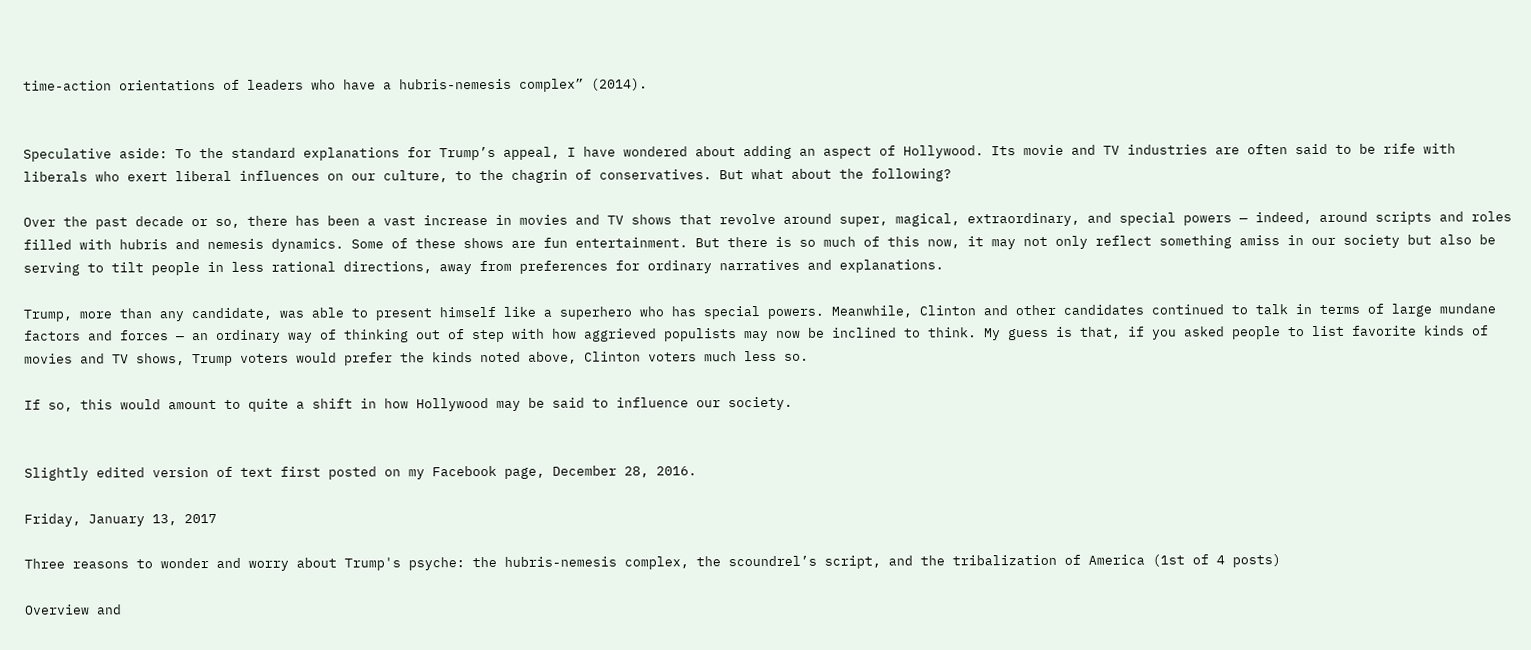time-action orientations of leaders who have a hubris-nemesis complex” (2014).


Speculative aside: To the standard explanations for Trump’s appeal, I have wondered about adding an aspect of Hollywood. Its movie and TV industries are often said to be rife with liberals who exert liberal influences on our culture, to the chagrin of conservatives. But what about the following?

Over the past decade or so, there has been a vast increase in movies and TV shows that revolve around super, magical, extraordinary, and special powers — indeed, around scripts and roles filled with hubris and nemesis dynamics. Some of these shows are fun entertainment. But there is so much of this now, it may not only reflect something amiss in our society but also be serving to tilt people in less rational directions, away from preferences for ordinary narratives and explanations.

Trump, more than any candidate, was able to present himself like a superhero who has special powers. Meanwhile, Clinton and other candidates continued to talk in terms of large mundane factors and forces — an ordinary way of thinking out of step with how aggrieved populists may now be inclined to think. My guess is that, if you asked people to list favorite kinds of movies and TV shows, Trump voters would prefer the kinds noted above, Clinton voters much less so.

If so, this would amount to quite a shift in how Hollywood may be said to influence our society.


Slightly edited version of text first posted on my Facebook page, December 28, 2016.

Friday, January 13, 2017

Three reasons to wonder and worry about Trump's psyche: the hubris-nemesis complex, the scoundrel’s script, and the tribalization of America (1st of 4 posts)

Overview and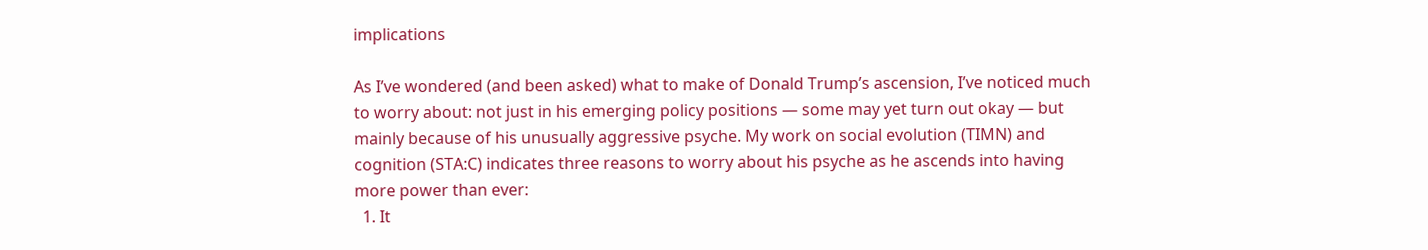implications

As I’ve wondered (and been asked) what to make of Donald Trump’s ascension, I’ve noticed much to worry about: not just in his emerging policy positions — some may yet turn out okay — but mainly because of his unusually aggressive psyche. My work on social evolution (TIMN) and cognition (STA:C) indicates three reasons to worry about his psyche as he ascends into having more power than ever:
  1. It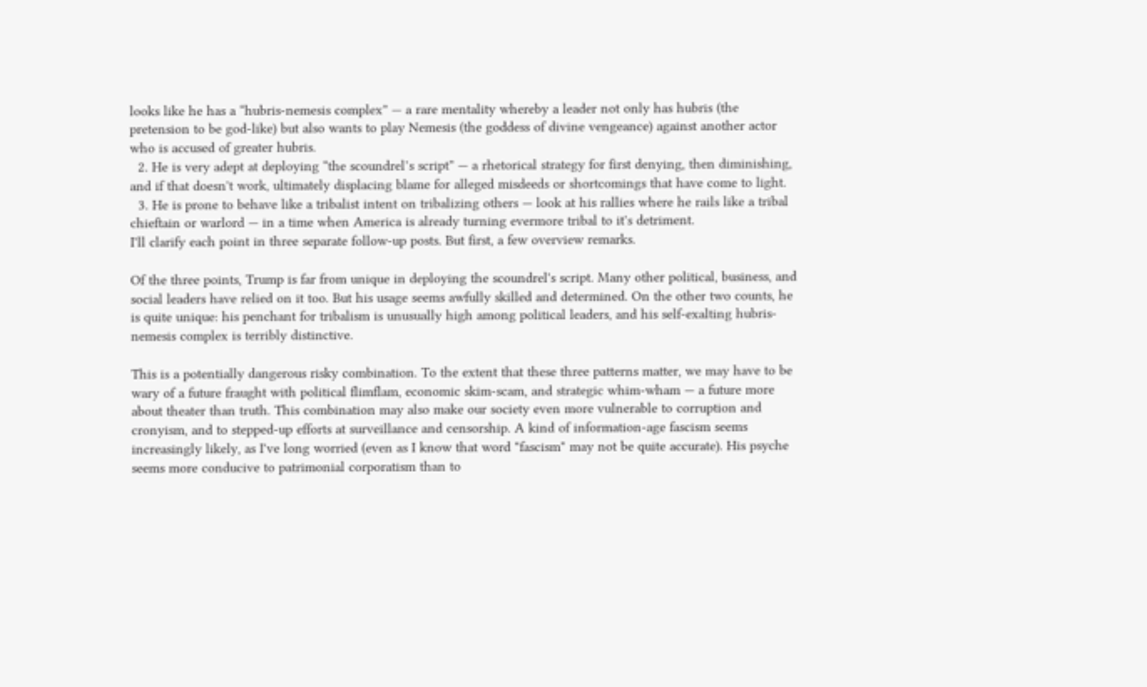looks like he has a “hubris-nemesis complex” — a rare mentality whereby a leader not only has hubris (the pretension to be god-like) but also wants to play Nemesis (the goddess of divine vengeance) against another actor who is accused of greater hubris.
  2. He is very adept at deploying “the scoundrel’s script” — a rhetorical strategy for first denying, then diminishing, and if that doesn't work, ultimately displacing blame for alleged misdeeds or shortcomings that have come to light.
  3. He is prone to behave like a tribalist intent on tribalizing others — look at his rallies where he rails like a tribal chieftain or warlord — in a time when America is already turning evermore tribal to it's detriment.
I'll clarify each point in three separate follow-up posts. But first, a few overview remarks.

Of the three points, Trump is far from unique in deploying the scoundrel's script. Many other political, business, and social leaders have relied on it too. But his usage seems awfully skilled and determined. On the other two counts, he is quite unique: his penchant for tribalism is unusually high among political leaders, and his self-exalting hubris-nemesis complex is terribly distinctive.

This is a potentially dangerous risky combination. To the extent that these three patterns matter, we may have to be wary of a future fraught with political flimflam, economic skim-scam, and strategic whim-wham — a future more about theater than truth. This combination may also make our society even more vulnerable to corruption and cronyism, and to stepped-up efforts at surveillance and censorship. A kind of information-age fascism seems increasingly likely, as I've long worried (even as I know that word "fascism" may not be quite accurate). His psyche seems more conducive to patrimonial corporatism than to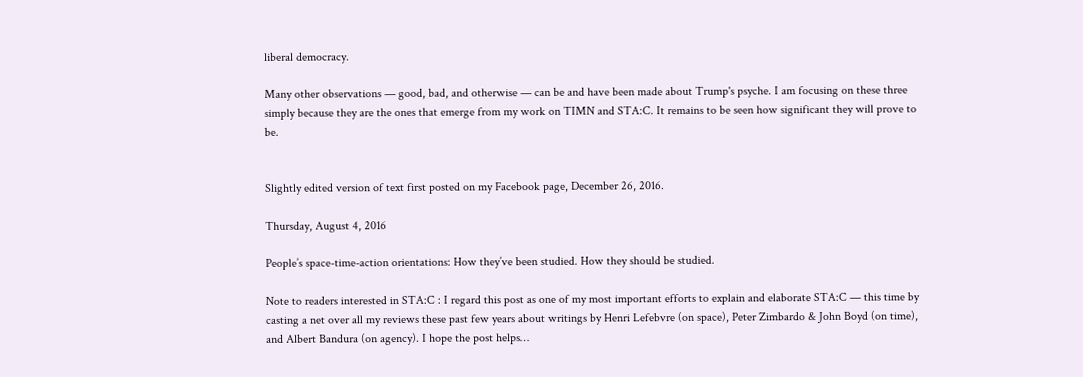liberal democracy.

Many other observations — good, bad, and otherwise — can be and have been made about Trump's psyche. I am focusing on these three simply because they are the ones that emerge from my work on TIMN and STA:C. It remains to be seen how significant they will prove to be.


Slightly edited version of text first posted on my Facebook page, December 26, 2016.

Thursday, August 4, 2016

People’s space-time-action orientations: How they’ve been studied. How they should be studied.

Note to readers interested in STA:C : I regard this post as one of my most important efforts to explain and elaborate STA:C — this time by casting a net over all my reviews these past few years about writings by Henri Lefebvre (on space), Peter Zimbardo & John Boyd (on time), and Albert Bandura (on agency). I hope the post helps…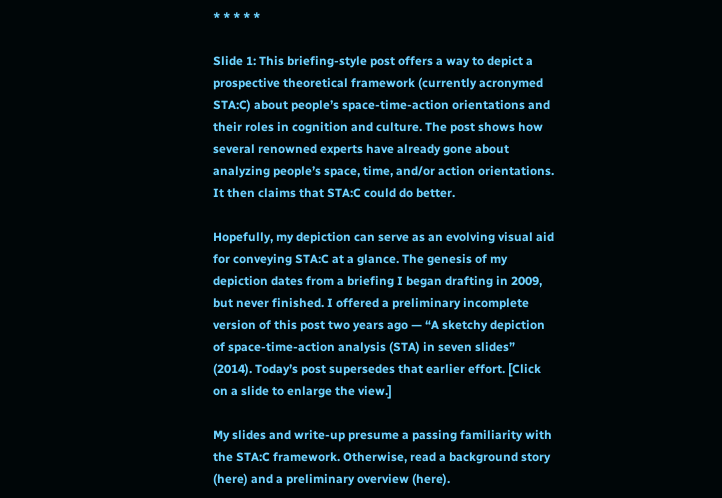* * * * *

Slide 1: This briefing-style post offers a way to depict a prospective theoretical framework (currently acronymed STA:C) about people’s space-time-action orientations and their roles in cognition and culture. The post shows how several renowned experts have already gone about analyzing people’s space, time, and/or action orientations. It then claims that STA:C could do better.

Hopefully, my depiction can serve as an evolving visual aid for conveying STA:C at a glance. The genesis of my depiction dates from a briefing I began drafting in 2009, but never finished. I offered a preliminary incomplete version of this post two years ago — “A sketchy depiction of space-time-action analysis (STA) in seven slides” (2014). Today’s post supersedes that earlier effort. [Click on a slide to enlarge the view.]

My slides and write-up presume a passing familiarity with the STA:C framework. Otherwise, read a background story (here) and a preliminary overview (here).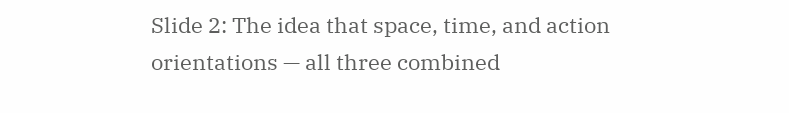Slide 2: The idea that space, time, and action orientations — all three combined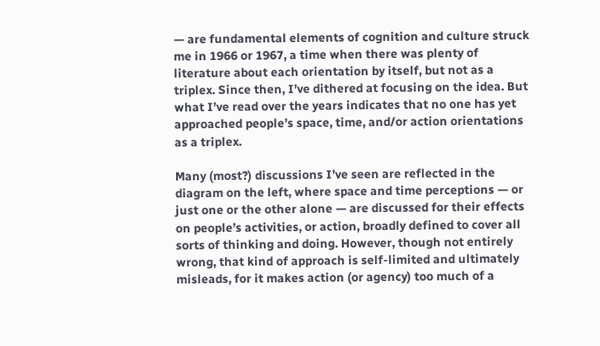— are fundamental elements of cognition and culture struck me in 1966 or 1967, a time when there was plenty of literature about each orientation by itself, but not as a triplex. Since then, I’ve dithered at focusing on the idea. But what I’ve read over the years indicates that no one has yet approached people’s space, time, and/or action orientations as a triplex.

Many (most?) discussions I’ve seen are reflected in the diagram on the left, where space and time perceptions — or just one or the other alone — are discussed for their effects on people’s activities, or action, broadly defined to cover all sorts of thinking and doing. However, though not entirely wrong, that kind of approach is self-limited and ultimately misleads, for it makes action (or agency) too much of a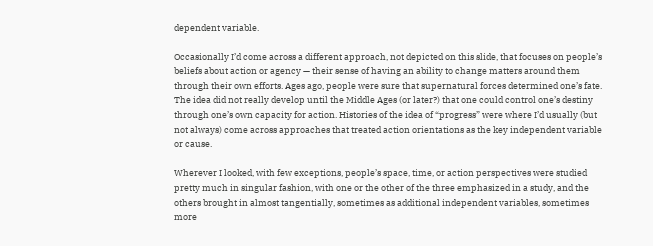dependent variable.

Occasionally I’d come across a different approach, not depicted on this slide, that focuses on people’s beliefs about action or agency — their sense of having an ability to change matters around them through their own efforts. Ages ago, people were sure that supernatural forces determined one’s fate. The idea did not really develop until the Middle Ages (or later?) that one could control one’s destiny through one’s own capacity for action. Histories of the idea of “progress” were where I’d usually (but not always) come across approaches that treated action orientations as the key independent variable or cause.

Wherever I looked, with few exceptions, people’s space, time, or action perspectives were studied pretty much in singular fashion, with one or the other of the three emphasized in a study, and the others brought in almost tangentially, sometimes as additional independent variables, sometimes more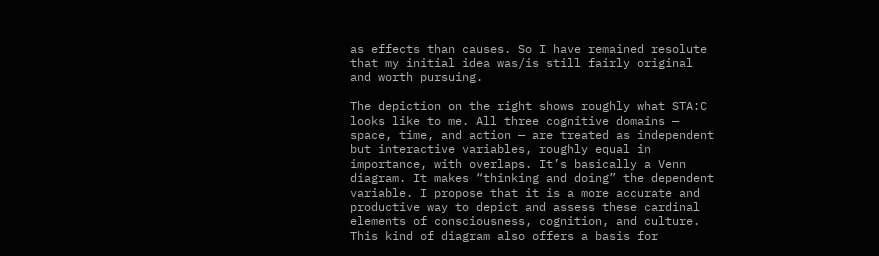as effects than causes. So I have remained resolute that my initial idea was/is still fairly original and worth pursuing.

The depiction on the right shows roughly what STA:C looks like to me. All three cognitive domains — space, time, and action — are treated as independent but interactive variables, roughly equal in importance, with overlaps. It’s basically a Venn diagram. It makes “thinking and doing” the dependent variable. I propose that it is a more accurate and productive way to depict and assess these cardinal elements of consciousness, cognition, and culture. This kind of diagram also offers a basis for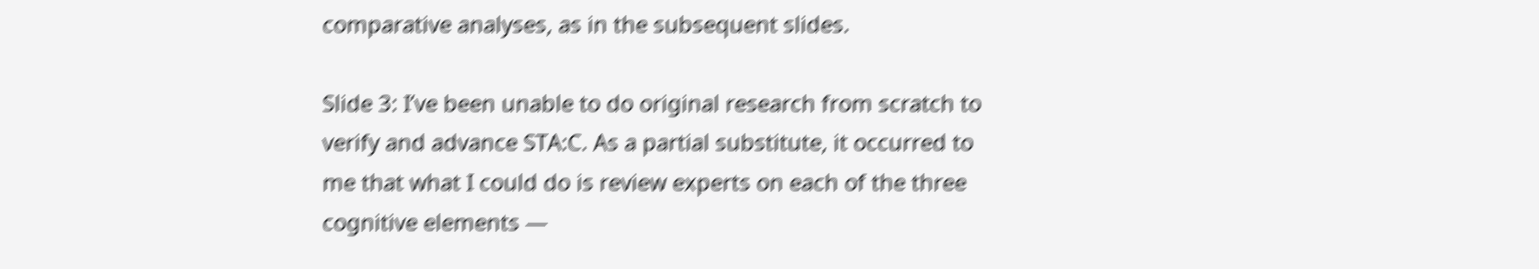comparative analyses, as in the subsequent slides.

Slide 3: I’ve been unable to do original research from scratch to verify and advance STA:C. As a partial substitute, it occurred to me that what I could do is review experts on each of the three cognitive elements —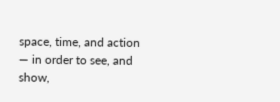space, time, and action — in order to see, and show,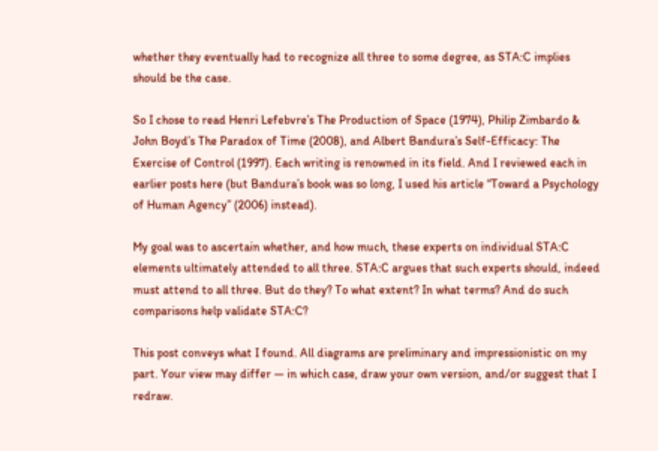whether they eventually had to recognize all three to some degree, as STA:C implies should be the case.

So I chose to read Henri Lefebvre’s The Production of Space (1974), Philip Zimbardo & John Boyd’s The Paradox of Time (2008), and Albert Bandura’s Self-Efficacy: The Exercise of Control (1997). Each writing is renowned in its field. And I reviewed each in earlier posts here (but Bandura’s book was so long, I used his article “Toward a Psychology of Human Agency” (2006) instead).

My goal was to ascertain whether, and how much, these experts on individual STA:C elements ultimately attended to all three. STA:C argues that such experts should, indeed must attend to all three. But do they? To what extent? In what terms? And do such comparisons help validate STA:C?

This post conveys what I found. All diagrams are preliminary and impressionistic on my part. Your view may differ — in which case, draw your own version, and/or suggest that I redraw.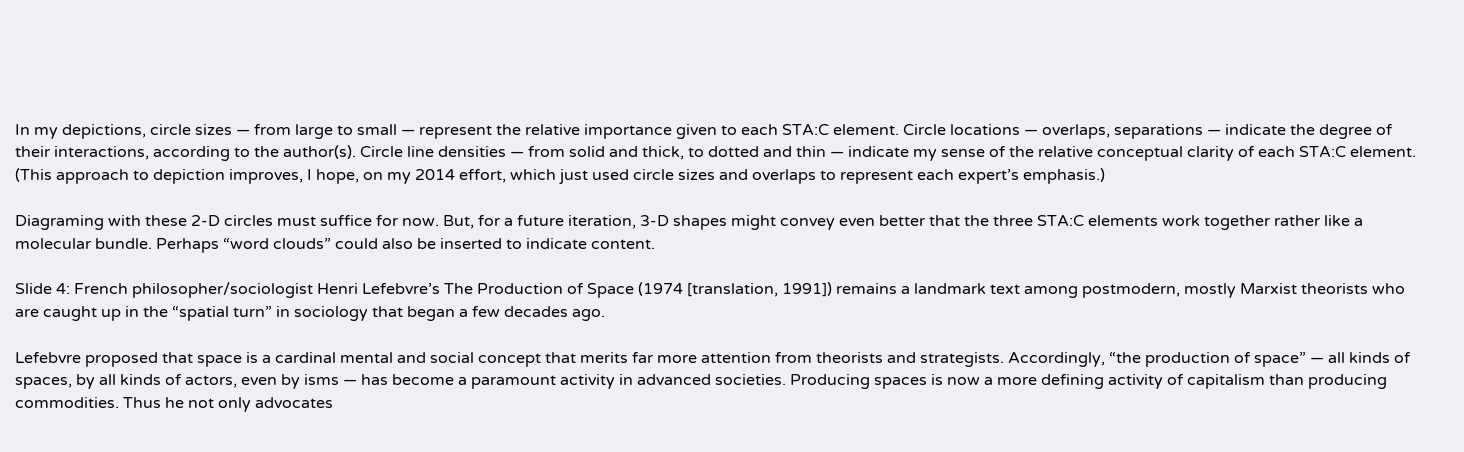In my depictions, circle sizes — from large to small — represent the relative importance given to each STA:C element. Circle locations — overlaps, separations — indicate the degree of their interactions, according to the author(s). Circle line densities — from solid and thick, to dotted and thin — indicate my sense of the relative conceptual clarity of each STA:C element. (This approach to depiction improves, I hope, on my 2014 effort, which just used circle sizes and overlaps to represent each expert’s emphasis.)

Diagraming with these 2-D circles must suffice for now. But, for a future iteration, 3-D shapes might convey even better that the three STA:C elements work together rather like a molecular bundle. Perhaps “word clouds” could also be inserted to indicate content.

Slide 4: French philosopher/sociologist Henri Lefebvre’s The Production of Space (1974 [translation, 1991]) remains a landmark text among postmodern, mostly Marxist theorists who are caught up in the “spatial turn” in sociology that began a few decades ago.

Lefebvre proposed that space is a cardinal mental and social concept that merits far more attention from theorists and strategists. Accordingly, “the production of space” — all kinds of spaces, by all kinds of actors, even by isms — has become a paramount activity in advanced societies. Producing spaces is now a more defining activity of capitalism than producing commodities. Thus he not only advocates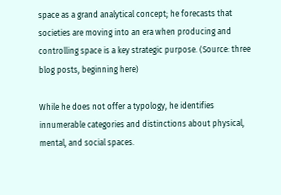space as a grand analytical concept; he forecasts that societies are moving into an era when producing and controlling space is a key strategic purpose. (Source: three blog posts, beginning here)

While he does not offer a typology, he identifies innumerable categories and distinctions about physical, mental, and social spaces.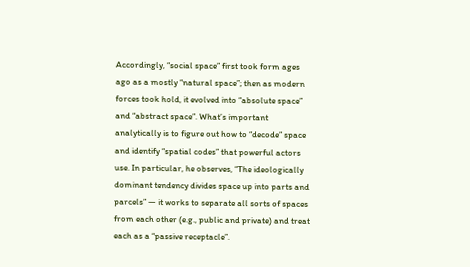Accordingly, “social space” first took form ages ago as a mostly “natural space”; then as modern forces took hold, it evolved into “absolute space” and “abstract space”. What’s important analytically is to figure out how to “decode” space and identify “spatial codes” that powerful actors use. In particular, he observes, “The ideologically dominant tendency divides space up into parts and parcels” — it works to separate all sorts of spaces from each other (e.g., public and private) and treat each as a “passive receptacle”.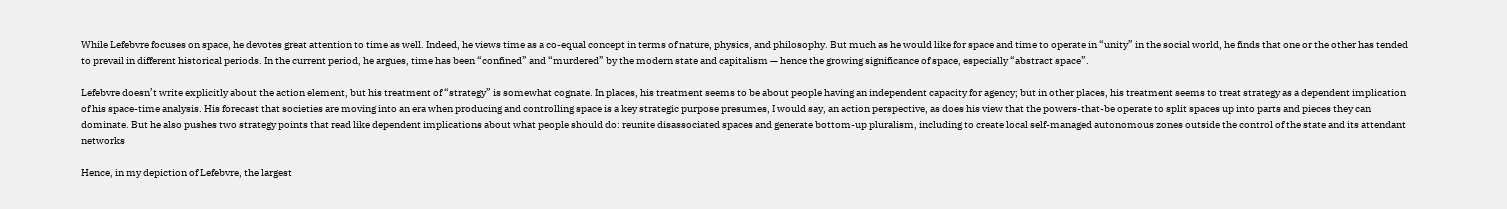While Lefebvre focuses on space, he devotes great attention to time as well. Indeed, he views time as a co-equal concept in terms of nature, physics, and philosophy. But much as he would like for space and time to operate in “unity” in the social world, he finds that one or the other has tended to prevail in different historical periods. In the current period, he argues, time has been “confined” and “murdered” by the modern state and capitalism — hence the growing significance of space, especially “abstract space”.

Lefebvre doesn’t write explicitly about the action element, but his treatment of “strategy” is somewhat cognate. In places, his treatment seems to be about people having an independent capacity for agency; but in other places, his treatment seems to treat strategy as a dependent implication of his space-time analysis. His forecast that societies are moving into an era when producing and controlling space is a key strategic purpose presumes, I would say, an action perspective, as does his view that the powers-that-be operate to split spaces up into parts and pieces they can dominate. But he also pushes two strategy points that read like dependent implications about what people should do: reunite disassociated spaces and generate bottom-up pluralism, including to create local self-managed autonomous zones outside the control of the state and its attendant networks

Hence, in my depiction of Lefebvre, the largest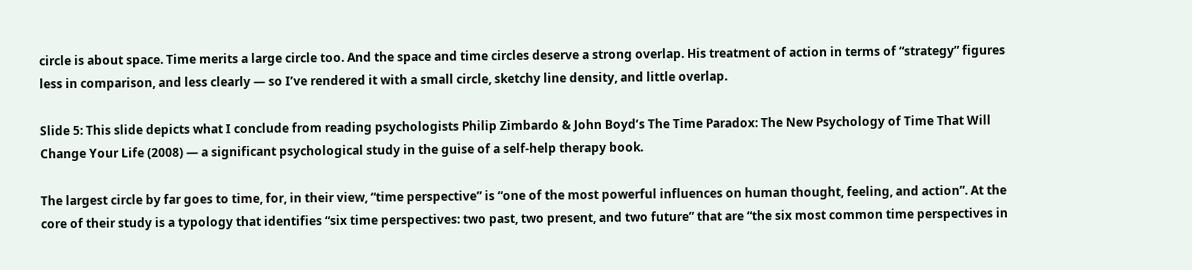circle is about space. Time merits a large circle too. And the space and time circles deserve a strong overlap. His treatment of action in terms of “strategy” figures less in comparison, and less clearly — so I’ve rendered it with a small circle, sketchy line density, and little overlap.

Slide 5: This slide depicts what I conclude from reading psychologists Philip Zimbardo & John Boyd’s The Time Paradox: The New Psychology of Time That Will Change Your Life (2008) — a significant psychological study in the guise of a self-help therapy book.

The largest circle by far goes to time, for, in their view, “time perspective” is “one of the most powerful influences on human thought, feeling, and action”. At the core of their study is a typology that identifies “six time perspectives: two past, two present, and two future” that are “the six most common time perspectives in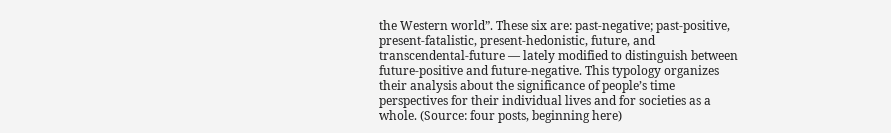the Western world”. These six are: past-negative; past-positive, present-fatalistic, present-hedonistic, future, and transcendental-future — lately modified to distinguish between future-positive and future-negative. This typology organizes their analysis about the significance of people’s time perspectives for their individual lives and for societies as a whole. (Source: four posts, beginning here)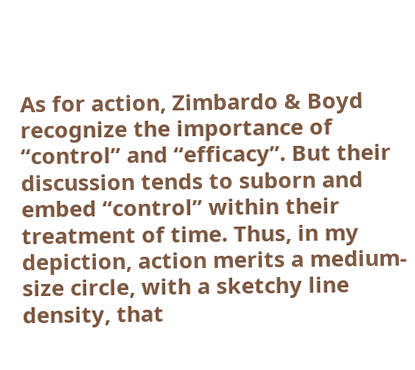As for action, Zimbardo & Boyd recognize the importance of “control” and “efficacy”. But their discussion tends to suborn and embed “control” within their treatment of time. Thus, in my depiction, action merits a medium-size circle, with a sketchy line density, that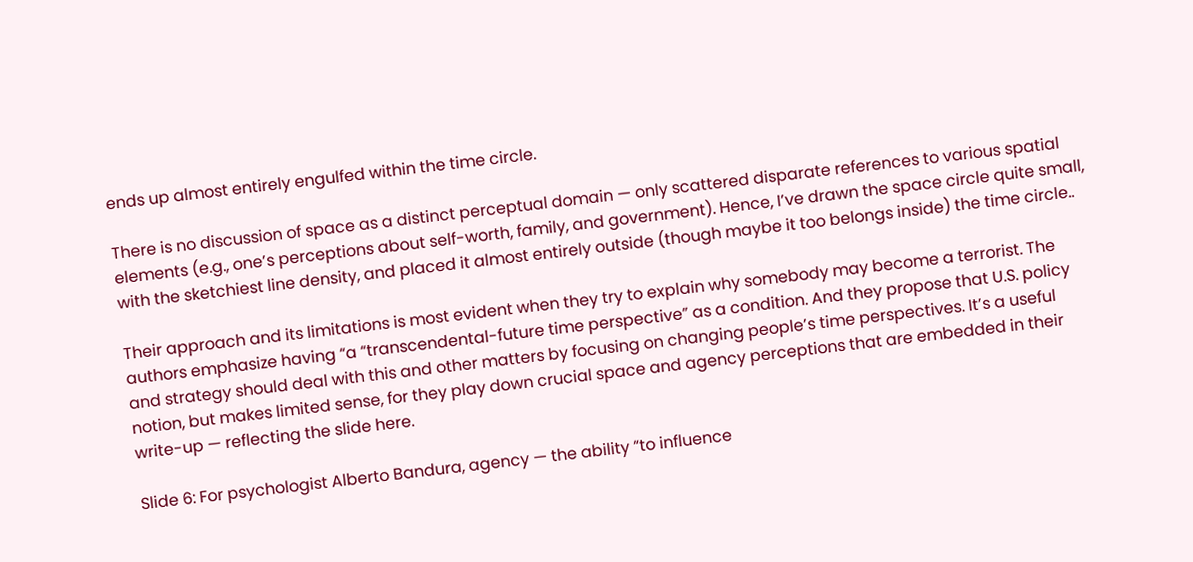ends up almost entirely engulfed within the time circle.

There is no discussion of space as a distinct perceptual domain — only scattered disparate references to various spatial elements (e.g., one’s perceptions about self-worth, family, and government). Hence, I’ve drawn the space circle quite small, with the sketchiest line density, and placed it almost entirely outside (though maybe it too belongs inside) the time circle..

Their approach and its limitations is most evident when they try to explain why somebody may become a terrorist. The authors emphasize having “a “transcendental-future time perspective” as a condition. And they propose that U.S. policy and strategy should deal with this and other matters by focusing on changing people’s time perspectives. It’s a useful notion, but makes limited sense, for they play down crucial space and agency perceptions that are embedded in their write-up — reflecting the slide here.

Slide 6: For psychologist Alberto Bandura, agency — the ability “to influence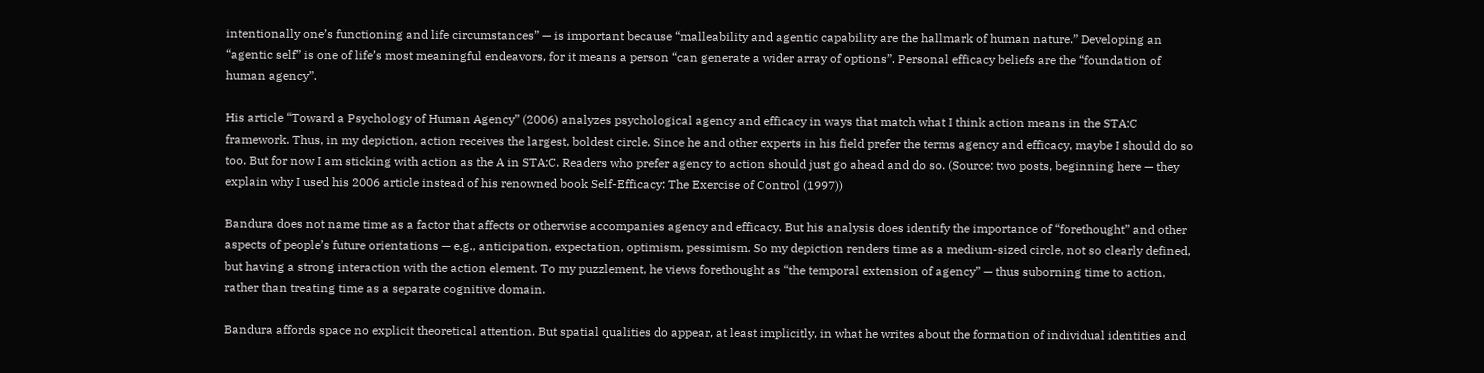intentionally one’s functioning and life circumstances” — is important because “malleability and agentic capability are the hallmark of human nature.” Developing an “agentic self” is one of life’s most meaningful endeavors, for it means a person “can generate a wider array of options”. Personal efficacy beliefs are the “foundation of human agency”.

His article “Toward a Psychology of Human Agency” (2006) analyzes psychological agency and efficacy in ways that match what I think action means in the STA:C framework. Thus, in my depiction, action receives the largest, boldest circle. Since he and other experts in his field prefer the terms agency and efficacy, maybe I should do so too. But for now I am sticking with action as the A in STA:C. Readers who prefer agency to action should just go ahead and do so. (Source: two posts, beginning here — they explain why I used his 2006 article instead of his renowned book Self-Efficacy: The Exercise of Control (1997))

Bandura does not name time as a factor that affects or otherwise accompanies agency and efficacy. But his analysis does identify the importance of “forethought” and other aspects of people’s future orientations — e.g., anticipation, expectation, optimism, pessimism. So my depiction renders time as a medium-sized circle, not so clearly defined, but having a strong interaction with the action element. To my puzzlement, he views forethought as “the temporal extension of agency” — thus suborning time to action, rather than treating time as a separate cognitive domain.

Bandura affords space no explicit theoretical attention. But spatial qualities do appear, at least implicitly, in what he writes about the formation of individual identities and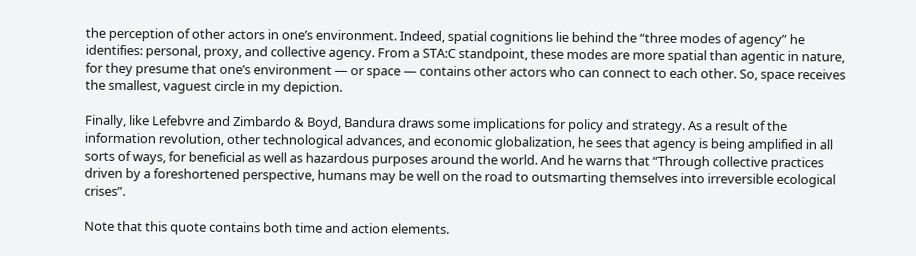the perception of other actors in one’s environment. Indeed, spatial cognitions lie behind the “three modes of agency” he identifies: personal, proxy, and collective agency. From a STA:C standpoint, these modes are more spatial than agentic in nature, for they presume that one’s environment — or space — contains other actors who can connect to each other. So, space receives the smallest, vaguest circle in my depiction.

Finally, like Lefebvre and Zimbardo & Boyd, Bandura draws some implications for policy and strategy. As a result of the information revolution, other technological advances, and economic globalization, he sees that agency is being amplified in all sorts of ways, for beneficial as well as hazardous purposes around the world. And he warns that “Through collective practices driven by a foreshortened perspective, humans may be well on the road to outsmarting themselves into irreversible ecological crises”.

Note that this quote contains both time and action elements.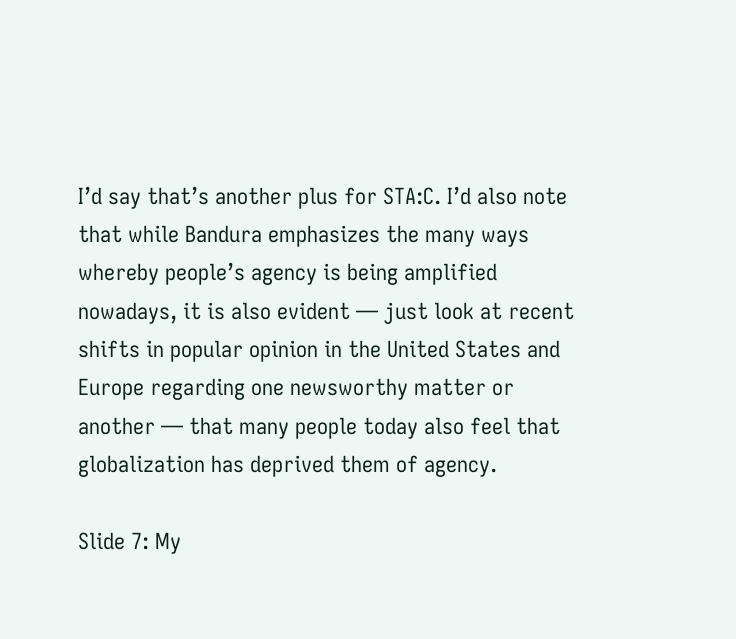I’d say that’s another plus for STA:C. I’d also note that while Bandura emphasizes the many ways whereby people’s agency is being amplified nowadays, it is also evident — just look at recent shifts in popular opinion in the United States and Europe regarding one newsworthy matter or another — that many people today also feel that globalization has deprived them of agency.

Slide 7: My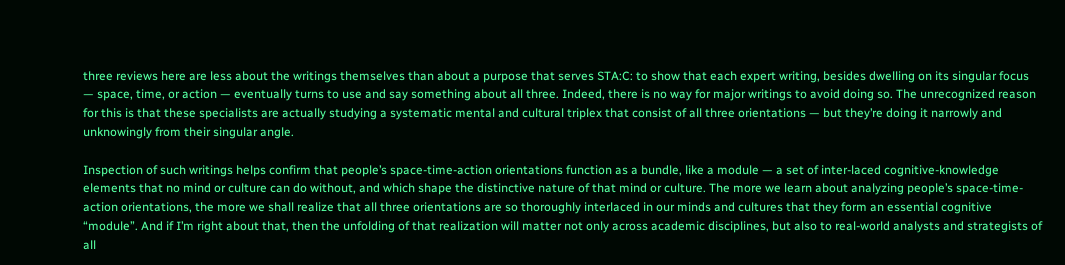three reviews here are less about the writings themselves than about a purpose that serves STA:C: to show that each expert writing, besides dwelling on its singular focus — space, time, or action — eventually turns to use and say something about all three. Indeed, there is no way for major writings to avoid doing so. The unrecognized reason for this is that these specialists are actually studying a systematic mental and cultural triplex that consist of all three orientations — but they’re doing it narrowly and unknowingly from their singular angle.

Inspection of such writings helps confirm that people’s space-time-action orientations function as a bundle, like a module — a set of inter-laced cognitive-knowledge elements that no mind or culture can do without, and which shape the distinctive nature of that mind or culture. The more we learn about analyzing people’s space-time-action orientations, the more we shall realize that all three orientations are so thoroughly interlaced in our minds and cultures that they form an essential cognitive “module”. And if I’m right about that, then the unfolding of that realization will matter not only across academic disciplines, but also to real-world analysts and strategists of all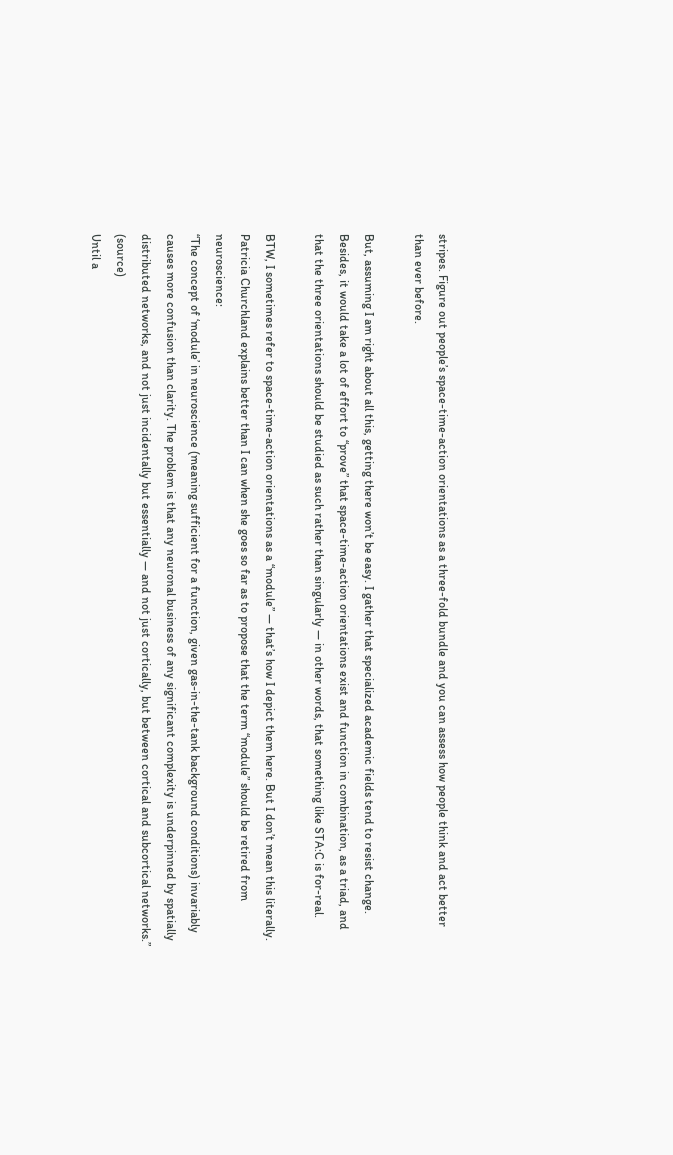stripes. Figure out people’s space-time-action orientations as a three-fold bundle and you can assess how people think and act better than ever before.

But, assuming I am right about all this, getting there won’t be easy. I gather that specialized academic fields tend to resist change. Besides, it would take a lot of effort to “prove” that space-time-action orientations exist and function in combination, as a triad, and that the three orientations should be studied as such rather than singularly — in other words, that something like STA:C is for-real.

BTW, I sometimes refer to space-time-action orientations as a “module” — that’s how I depict them here. But I don’t mean this literally. Patricia Churchland explains better than I can when she goes so far as to propose that the term “module” should be retired from neuroscience:
“The concept of ‘module’ in neuroscience (meaning sufficient for a function, given gas-in-the-tank background conditions) invariably causes more confusion than clarity. The problem is that any neuronal business of any significant complexity is underpinned by spatially distributed networks, and not just incidentally but essentially — and not just cortically, but between cortical and subcortical networks.” (source)
Until a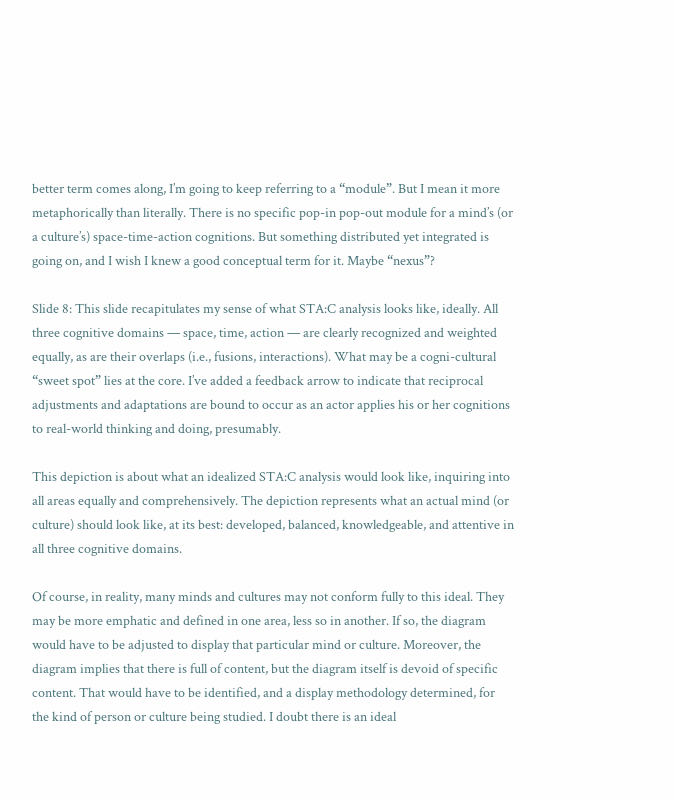better term comes along, I’m going to keep referring to a “module”. But I mean it more metaphorically than literally. There is no specific pop-in pop-out module for a mind’s (or a culture’s) space-time-action cognitions. But something distributed yet integrated is going on, and I wish I knew a good conceptual term for it. Maybe “nexus”?

Slide 8: This slide recapitulates my sense of what STA:C analysis looks like, ideally. All three cognitive domains — space, time, action — are clearly recognized and weighted equally, as are their overlaps (i.e., fusions, interactions). What may be a cogni-cultural “sweet spot” lies at the core. I’ve added a feedback arrow to indicate that reciprocal adjustments and adaptations are bound to occur as an actor applies his or her cognitions to real-world thinking and doing, presumably.

This depiction is about what an idealized STA:C analysis would look like, inquiring into all areas equally and comprehensively. The depiction represents what an actual mind (or culture) should look like, at its best: developed, balanced, knowledgeable, and attentive in all three cognitive domains.

Of course, in reality, many minds and cultures may not conform fully to this ideal. They may be more emphatic and defined in one area, less so in another. If so, the diagram would have to be adjusted to display that particular mind or culture. Moreover, the diagram implies that there is full of content, but the diagram itself is devoid of specific content. That would have to be identified, and a display methodology determined, for the kind of person or culture being studied. I doubt there is an ideal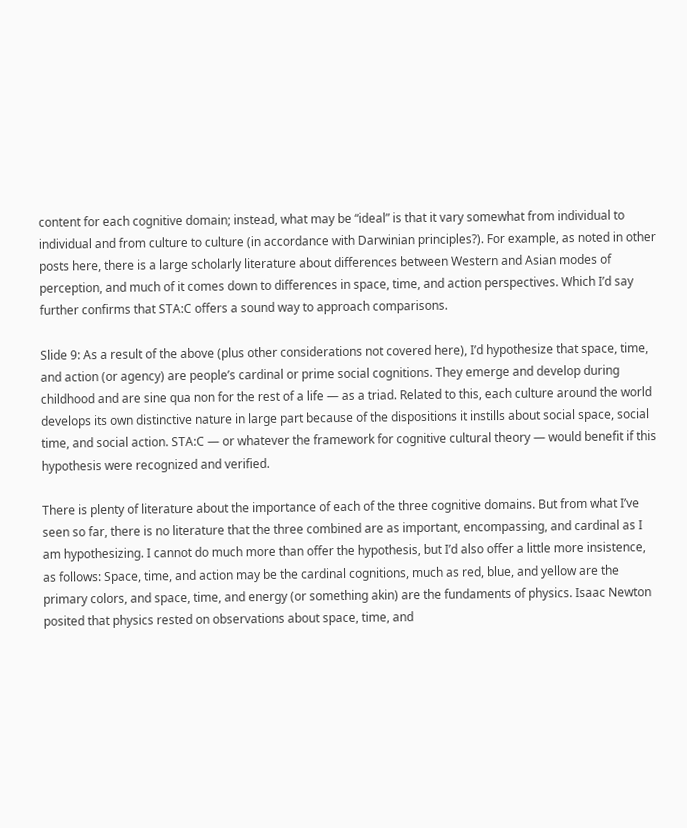content for each cognitive domain; instead, what may be “ideal” is that it vary somewhat from individual to individual and from culture to culture (in accordance with Darwinian principles?). For example, as noted in other posts here, there is a large scholarly literature about differences between Western and Asian modes of perception, and much of it comes down to differences in space, time, and action perspectives. Which I’d say further confirms that STA:C offers a sound way to approach comparisons.

Slide 9: As a result of the above (plus other considerations not covered here), I’d hypothesize that space, time, and action (or agency) are people’s cardinal or prime social cognitions. They emerge and develop during childhood and are sine qua non for the rest of a life — as a triad. Related to this, each culture around the world develops its own distinctive nature in large part because of the dispositions it instills about social space, social time, and social action. STA:C — or whatever the framework for cognitive cultural theory — would benefit if this hypothesis were recognized and verified.

There is plenty of literature about the importance of each of the three cognitive domains. But from what I’ve seen so far, there is no literature that the three combined are as important, encompassing, and cardinal as I am hypothesizing. I cannot do much more than offer the hypothesis, but I’d also offer a little more insistence, as follows: Space, time, and action may be the cardinal cognitions, much as red, blue, and yellow are the primary colors, and space, time, and energy (or something akin) are the fundaments of physics. Isaac Newton posited that physics rested on observations about space, time, and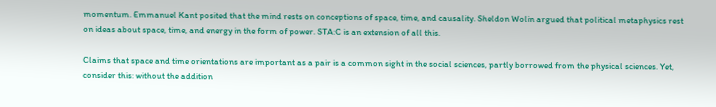momentum. Emmanuel Kant posited that the mind rests on conceptions of space, time, and causality. Sheldon Wolin argued that political metaphysics rest on ideas about space, time, and energy in the form of power. STA:C is an extension of all this.

Claims that space and time orientations are important as a pair is a common sight in the social sciences, partly borrowed from the physical sciences. Yet, consider this: without the addition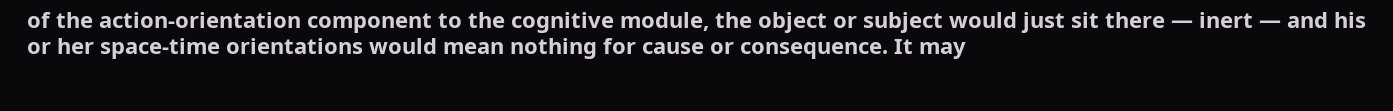of the action-orientation component to the cognitive module, the object or subject would just sit there — inert — and his or her space-time orientations would mean nothing for cause or consequence. It may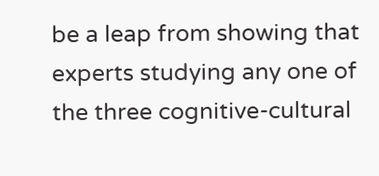be a leap from showing that experts studying any one of the three cognitive-cultural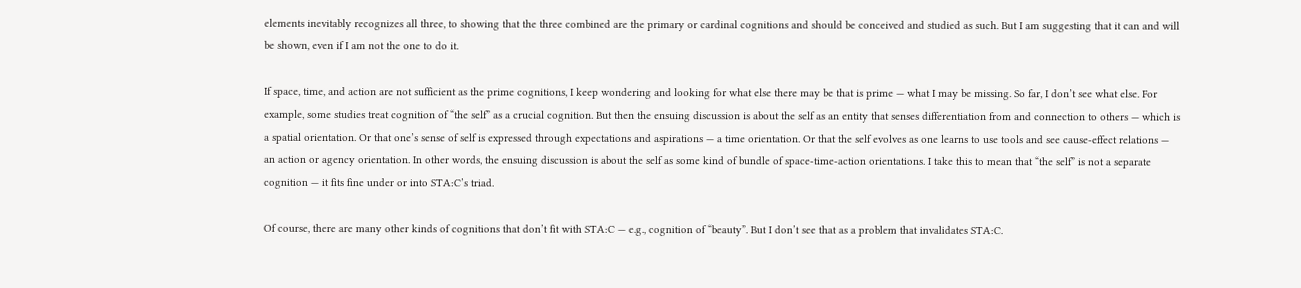elements inevitably recognizes all three, to showing that the three combined are the primary or cardinal cognitions and should be conceived and studied as such. But I am suggesting that it can and will be shown, even if I am not the one to do it.

If space, time, and action are not sufficient as the prime cognitions, I keep wondering and looking for what else there may be that is prime — what I may be missing. So far, I don’t see what else. For example, some studies treat cognition of “the self” as a crucial cognition. But then the ensuing discussion is about the self as an entity that senses differentiation from and connection to others — which is a spatial orientation. Or that one’s sense of self is expressed through expectations and aspirations — a time orientation. Or that the self evolves as one learns to use tools and see cause-effect relations — an action or agency orientation. In other words, the ensuing discussion is about the self as some kind of bundle of space-time-action orientations. I take this to mean that “the self” is not a separate cognition — it fits fine under or into STA:C’s triad.

Of course, there are many other kinds of cognitions that don’t fit with STA:C — e.g., cognition of “beauty”. But I don’t see that as a problem that invalidates STA:C.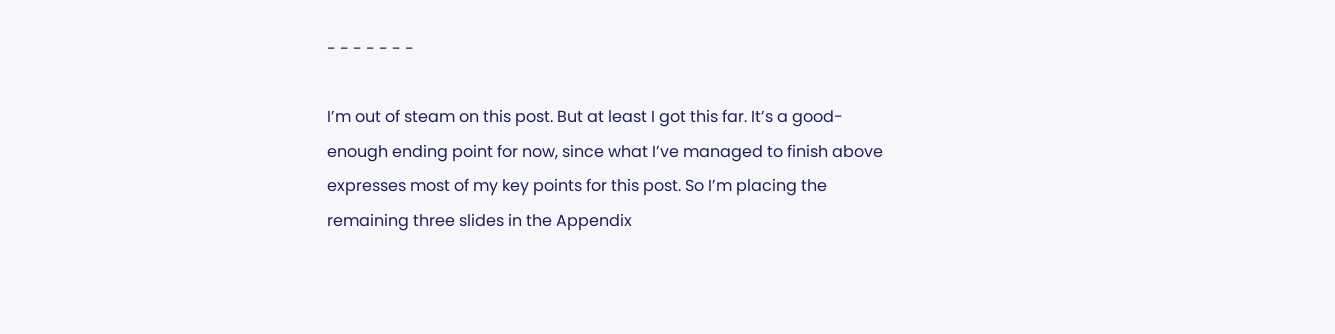- - - - - - -

I’m out of steam on this post. But at least I got this far. It’s a good-enough ending point for now, since what I’ve managed to finish above expresses most of my key points for this post. So I’m placing the remaining three slides in the Appendix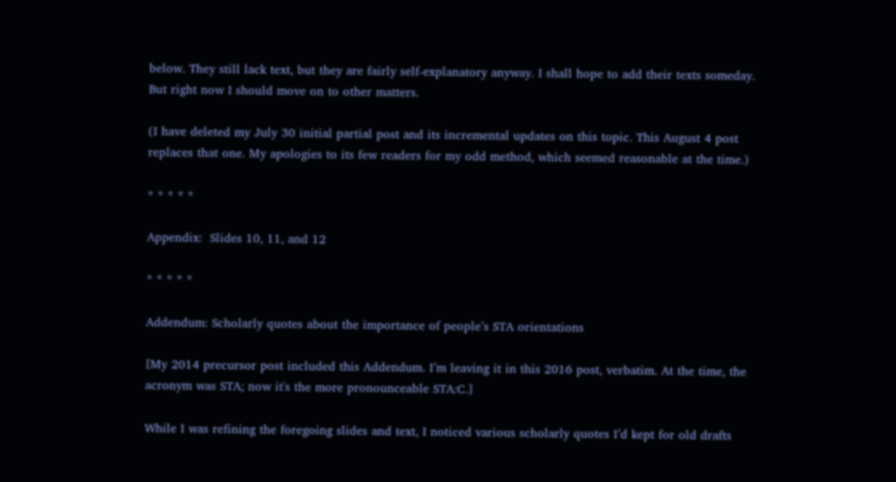below. They still lack text, but they are fairly self-explanatory anyway. I shall hope to add their texts someday. But right now I should move on to other matters.

(I have deleted my July 30 initial partial post and its incremental updates on this topic. This August 4 post replaces that one. My apologies to its few readers for my odd method, which seemed reasonable at the time.)

* * * * *

Appendix:  Slides 10, 11, and 12

* * * * *

Addendum: Scholarly quotes about the importance of people’s STA orientations

[My 2014 precursor post included this Addendum. I’m leaving it in this 2016 post, verbatim. At the time, the acronym was STA; now it's the more pronounceable STA:C.]

While I was refining the foregoing slides and text, I noticed various scholarly quotes I’d kept for old drafts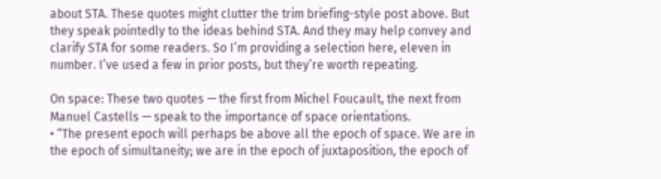about STA. These quotes might clutter the trim briefing-style post above. But they speak pointedly to the ideas behind STA. And they may help convey and clarify STA for some readers. So I’m providing a selection here, eleven in number. I’ve used a few in prior posts, but they’re worth repeating.

On space: These two quotes — the first from Michel Foucault, the next from Manuel Castells — speak to the importance of space orientations.
• “The present epoch will perhaps be above all the epoch of space. We are in the epoch of simultaneity; we are in the epoch of juxtaposition, the epoch of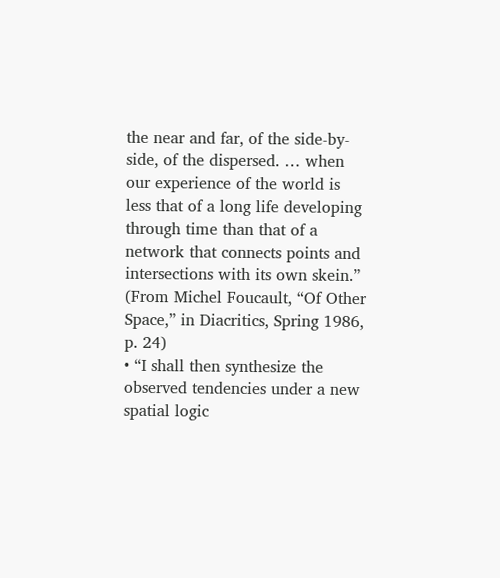the near and far, of the side-by-side, of the dispersed. … when our experience of the world is less that of a long life developing through time than that of a network that connects points and intersections with its own skein.” (From Michel Foucault, “Of Other Space,” in Diacritics, Spring 1986, p. 24)
• “I shall then synthesize the observed tendencies under a new spatial logic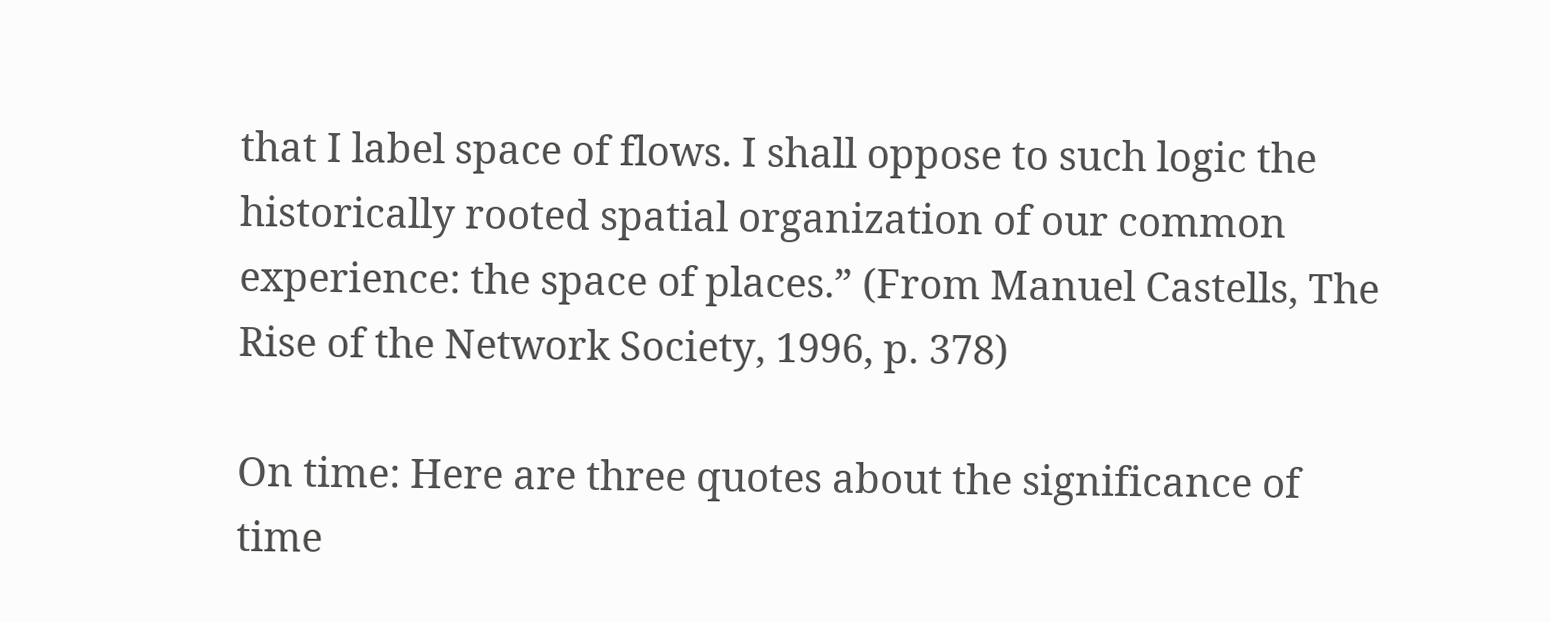that I label space of flows. I shall oppose to such logic the historically rooted spatial organization of our common experience: the space of places.” (From Manuel Castells, The Rise of the Network Society, 1996, p. 378)

On time: Here are three quotes about the significance of time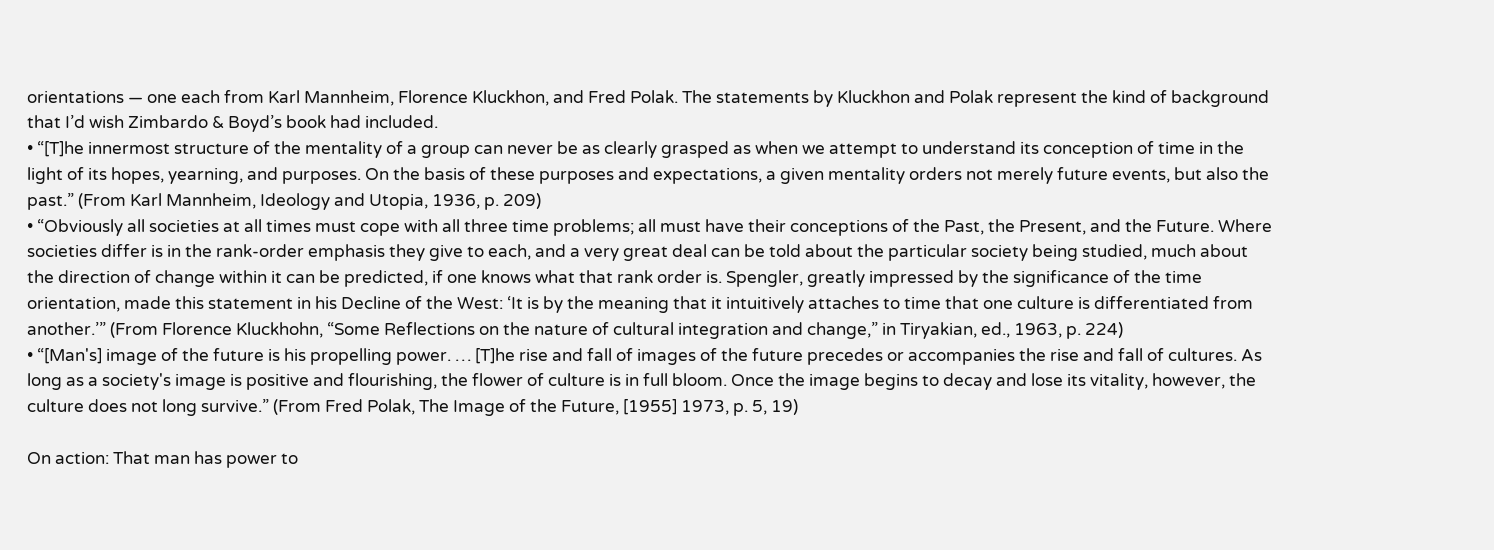orientations — one each from Karl Mannheim, Florence Kluckhon, and Fred Polak. The statements by Kluckhon and Polak represent the kind of background that I’d wish Zimbardo & Boyd’s book had included.
• “[T]he innermost structure of the mentality of a group can never be as clearly grasped as when we attempt to understand its conception of time in the light of its hopes, yearning, and purposes. On the basis of these purposes and expectations, a given mentality orders not merely future events, but also the past.” (From Karl Mannheim, Ideology and Utopia, 1936, p. 209)
• “Obviously all societies at all times must cope with all three time problems; all must have their conceptions of the Past, the Present, and the Future. Where societies differ is in the rank-order emphasis they give to each, and a very great deal can be told about the particular society being studied, much about the direction of change within it can be predicted, if one knows what that rank order is. Spengler, greatly impressed by the significance of the time orientation, made this statement in his Decline of the West: ‘It is by the meaning that it intuitively attaches to time that one culture is differentiated from another.’” (From Florence Kluckhohn, “Some Reflections on the nature of cultural integration and change,” in Tiryakian, ed., 1963, p. 224)
• “[Man's] image of the future is his propelling power. … [T]he rise and fall of images of the future precedes or accompanies the rise and fall of cultures. As long as a society's image is positive and flourishing, the flower of culture is in full bloom. Once the image begins to decay and lose its vitality, however, the culture does not long survive.” (From Fred Polak, The Image of the Future, [1955] 1973, p. 5, 19)

On action: That man has power to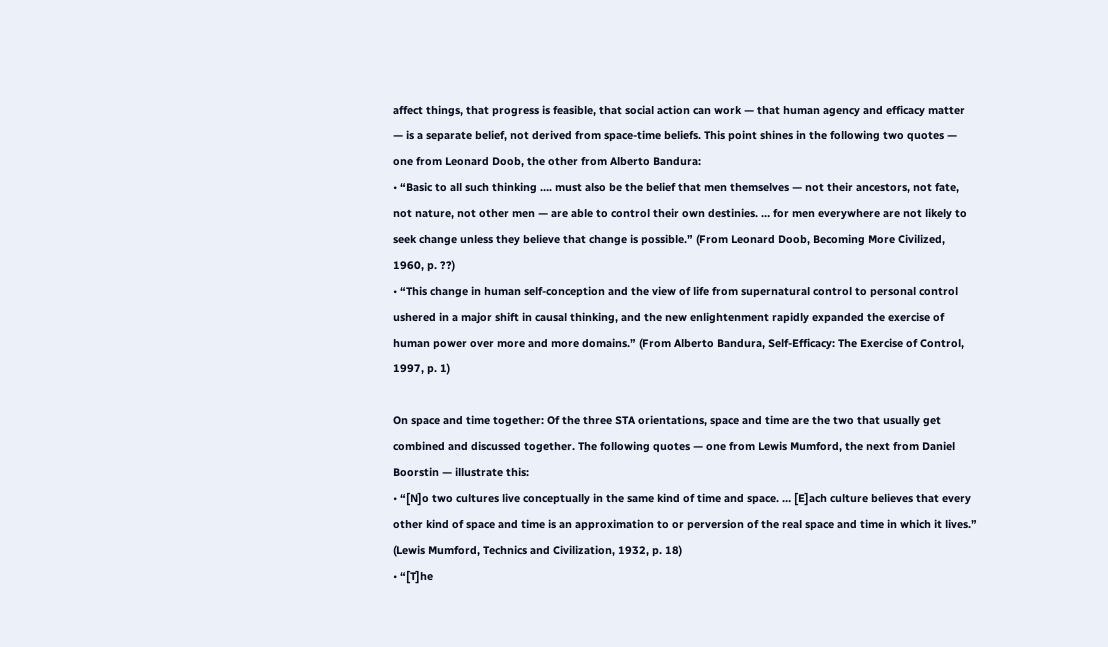affect things, that progress is feasible, that social action can work — that human agency and efficacy matter — is a separate belief, not derived from space-time beliefs. This point shines in the following two quotes — one from Leonard Doob, the other from Alberto Bandura:
• “Basic to all such thinking …. must also be the belief that men themselves — not their ancestors, not fate, not nature, not other men — are able to control their own destinies. … for men everywhere are not likely to seek change unless they believe that change is possible.” (From Leonard Doob, Becoming More Civilized, 1960, p. ??)
• “This change in human self-conception and the view of life from supernatural control to personal control ushered in a major shift in causal thinking, and the new enlightenment rapidly expanded the exercise of human power over more and more domains.” (From Alberto Bandura, Self-Efficacy: The Exercise of Control, 1997, p. 1)

On space and time together: Of the three STA orientations, space and time are the two that usually get combined and discussed together. The following quotes — one from Lewis Mumford, the next from Daniel Boorstin — illustrate this:
• “[N]o two cultures live conceptually in the same kind of time and space. … [E]ach culture believes that every other kind of space and time is an approximation to or perversion of the real space and time in which it lives.” (Lewis Mumford, Technics and Civilization, 1932, p. 18)
• “[T]he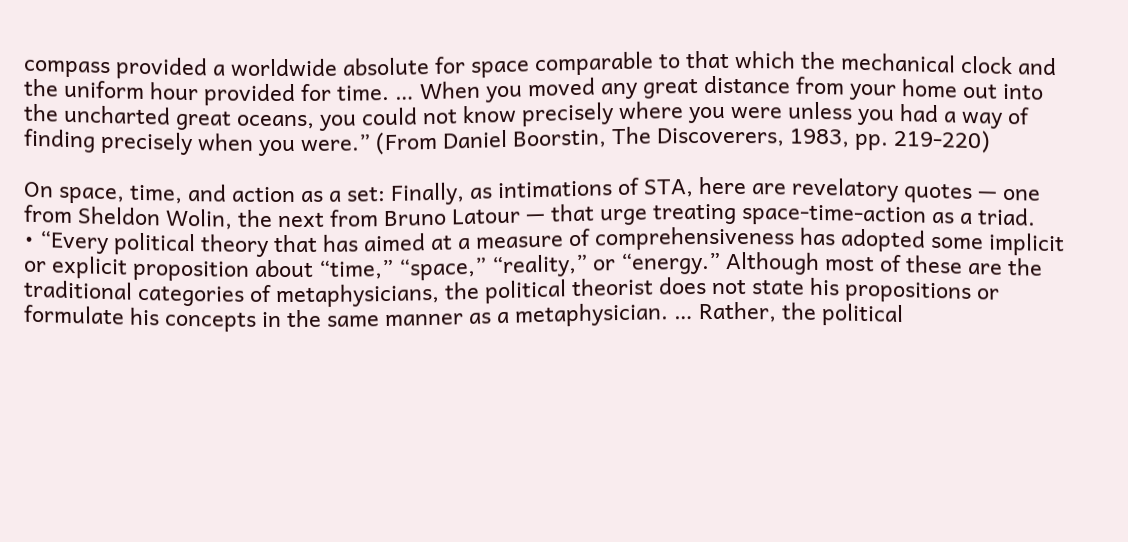compass provided a worldwide absolute for space comparable to that which the mechanical clock and the uniform hour provided for time. … When you moved any great distance from your home out into the uncharted great oceans, you could not know precisely where you were unless you had a way of finding precisely when you were.” (From Daniel Boorstin, The Discoverers, 1983, pp. 219-220)

On space, time, and action as a set: Finally, as intimations of STA, here are revelatory quotes — one from Sheldon Wolin, the next from Bruno Latour — that urge treating space-time-action as a triad.
• “Every political theory that has aimed at a measure of comprehensiveness has adopted some implicit or explicit proposition about “time,” “space,” “reality,” or “energy.” Although most of these are the traditional categories of metaphysicians, the political theorist does not state his propositions or formulate his concepts in the same manner as a metaphysician. … Rather, the political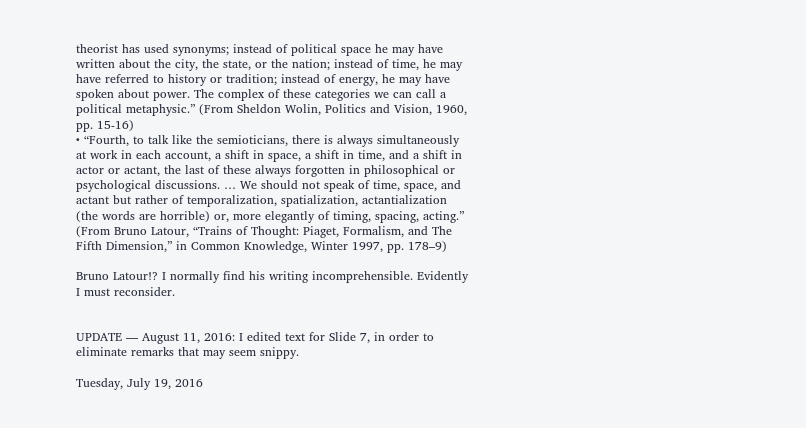theorist has used synonyms; instead of political space he may have written about the city, the state, or the nation; instead of time, he may have referred to history or tradition; instead of energy, he may have spoken about power. The complex of these categories we can call a political metaphysic.” (From Sheldon Wolin, Politics and Vision, 1960, pp. 15-16)
• “Fourth, to talk like the semioticians, there is always simultaneously at work in each account, a shift in space, a shift in time, and a shift in actor or actant, the last of these always forgotten in philosophical or psychological discussions. … We should not speak of time, space, and actant but rather of temporalization, spatialization, actantialization (the words are horrible) or, more elegantly of timing, spacing, acting.” (From Bruno Latour, “Trains of Thought: Piaget, Formalism, and The Fifth Dimension,” in Common Knowledge, Winter 1997, pp. 178–9)

Bruno Latour!? I normally find his writing incomprehensible. Evidently I must reconsider.


UPDATE — August 11, 2016: I edited text for Slide 7, in order to eliminate remarks that may seem snippy.

Tuesday, July 19, 2016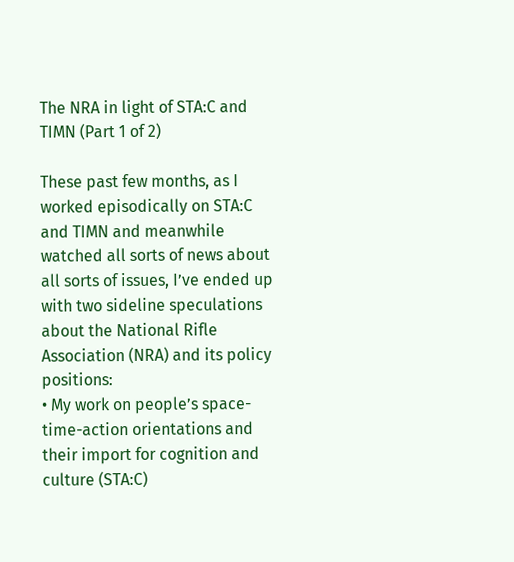The NRA in light of STA:C and TIMN (Part 1 of 2)

These past few months, as I worked episodically on STA:C and TIMN and meanwhile watched all sorts of news about all sorts of issues, I’ve ended up with two sideline speculations about the National Rifle Association (NRA) and its policy positions:
• My work on people’s space-time-action orientations and their import for cognition and culture (STA:C)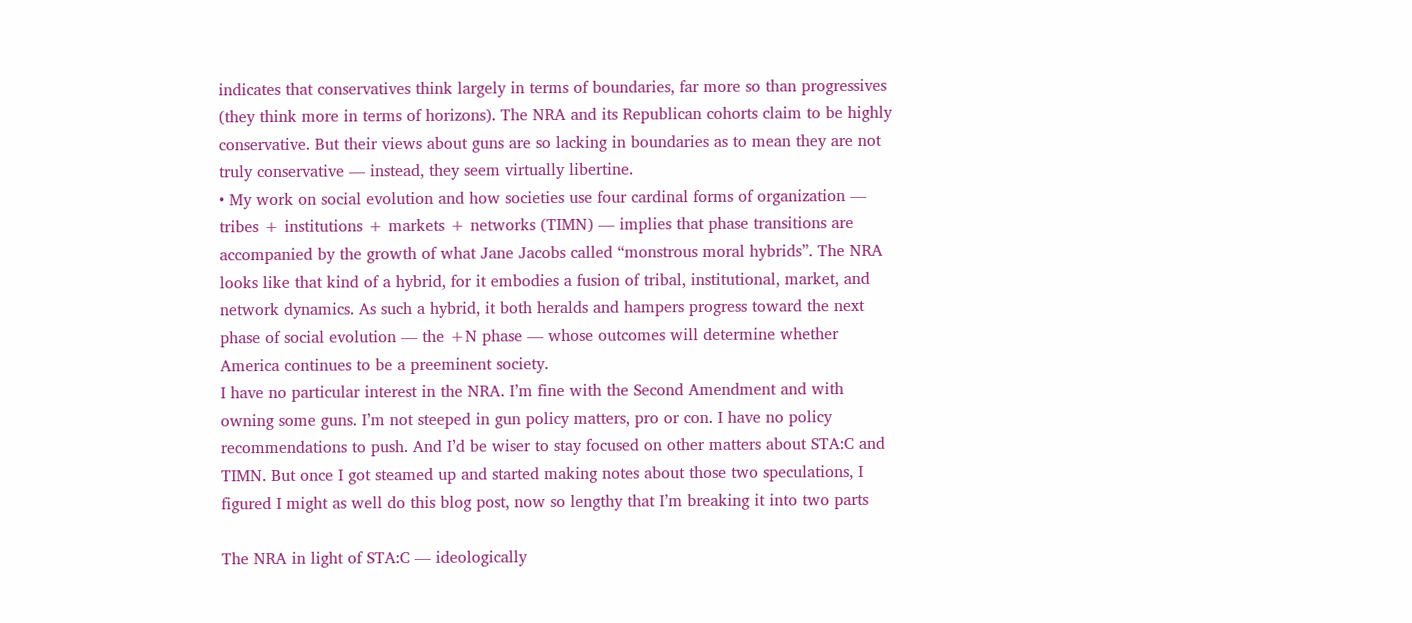indicates that conservatives think largely in terms of boundaries, far more so than progressives (they think more in terms of horizons). The NRA and its Republican cohorts claim to be highly conservative. But their views about guns are so lacking in boundaries as to mean they are not truly conservative — instead, they seem virtually libertine.
• My work on social evolution and how societies use four cardinal forms of organization — tribes + institutions + markets + networks (TIMN) — implies that phase transitions are accompanied by the growth of what Jane Jacobs called “monstrous moral hybrids”. The NRA looks like that kind of a hybrid, for it embodies a fusion of tribal, institutional, market, and network dynamics. As such a hybrid, it both heralds and hampers progress toward the next phase of social evolution — the +N phase — whose outcomes will determine whether America continues to be a preeminent society.
I have no particular interest in the NRA. I’m fine with the Second Amendment and with owning some guns. I’m not steeped in gun policy matters, pro or con. I have no policy recommendations to push. And I’d be wiser to stay focused on other matters about STA:C and TIMN. But once I got steamed up and started making notes about those two speculations, I figured I might as well do this blog post, now so lengthy that I’m breaking it into two parts

The NRA in light of STA:C — ideologically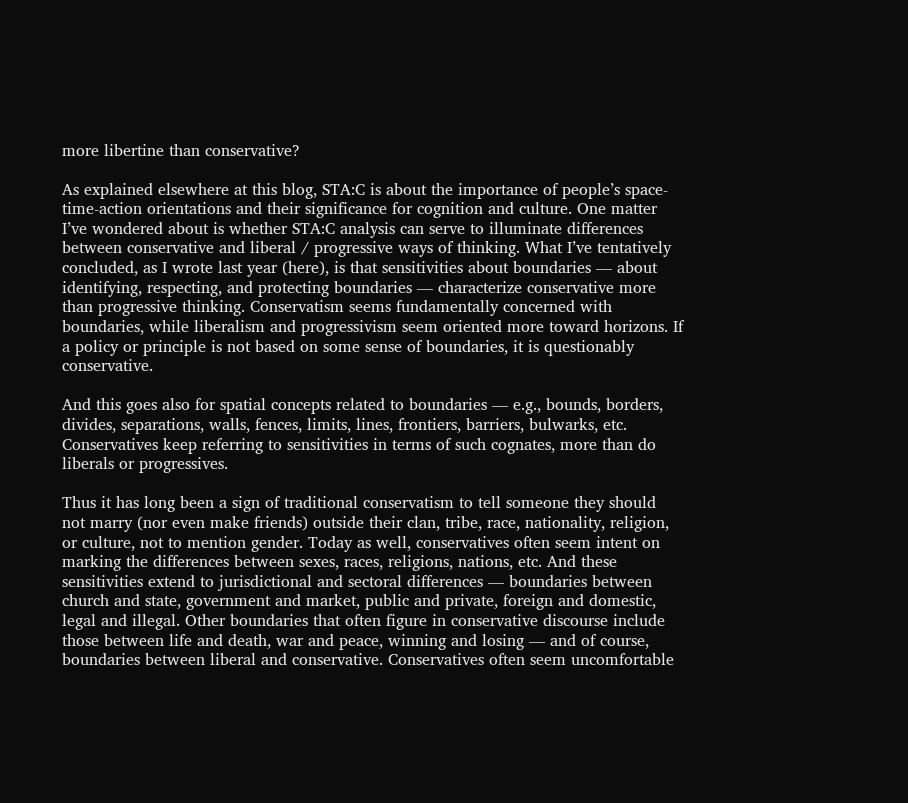more libertine than conservative?

As explained elsewhere at this blog, STA:C is about the importance of people’s space-time-action orientations and their significance for cognition and culture. One matter I’ve wondered about is whether STA:C analysis can serve to illuminate differences between conservative and liberal / progressive ways of thinking. What I’ve tentatively concluded, as I wrote last year (here), is that sensitivities about boundaries — about identifying, respecting, and protecting boundaries — characterize conservative more than progressive thinking. Conservatism seems fundamentally concerned with boundaries, while liberalism and progressivism seem oriented more toward horizons. If a policy or principle is not based on some sense of boundaries, it is questionably conservative.

And this goes also for spatial concepts related to boundaries — e.g., bounds, borders, divides, separations, walls, fences, limits, lines, frontiers, barriers, bulwarks, etc. Conservatives keep referring to sensitivities in terms of such cognates, more than do liberals or progressives.

Thus it has long been a sign of traditional conservatism to tell someone they should not marry (nor even make friends) outside their clan, tribe, race, nationality, religion, or culture, not to mention gender. Today as well, conservatives often seem intent on marking the differences between sexes, races, religions, nations, etc. And these sensitivities extend to jurisdictional and sectoral differences — boundaries between church and state, government and market, public and private, foreign and domestic, legal and illegal. Other boundaries that often figure in conservative discourse include those between life and death, war and peace, winning and losing — and of course, boundaries between liberal and conservative. Conservatives often seem uncomfortable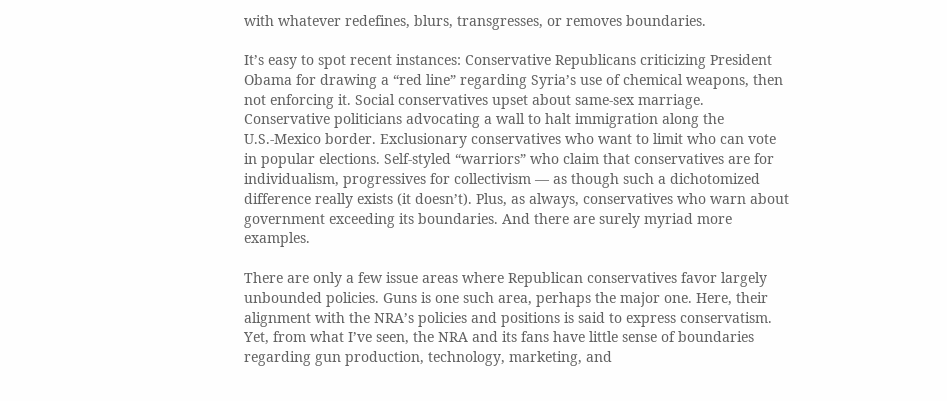with whatever redefines, blurs, transgresses, or removes boundaries.

It’s easy to spot recent instances: Conservative Republicans criticizing President Obama for drawing a “red line” regarding Syria’s use of chemical weapons, then not enforcing it. Social conservatives upset about same-sex marriage. Conservative politicians advocating a wall to halt immigration along the U.S.-Mexico border. Exclusionary conservatives who want to limit who can vote in popular elections. Self-styled “warriors” who claim that conservatives are for individualism, progressives for collectivism — as though such a dichotomized difference really exists (it doesn’t). Plus, as always, conservatives who warn about government exceeding its boundaries. And there are surely myriad more examples.

There are only a few issue areas where Republican conservatives favor largely unbounded policies. Guns is one such area, perhaps the major one. Here, their alignment with the NRA’s policies and positions is said to express conservatism. Yet, from what I’ve seen, the NRA and its fans have little sense of boundaries regarding gun production, technology, marketing, and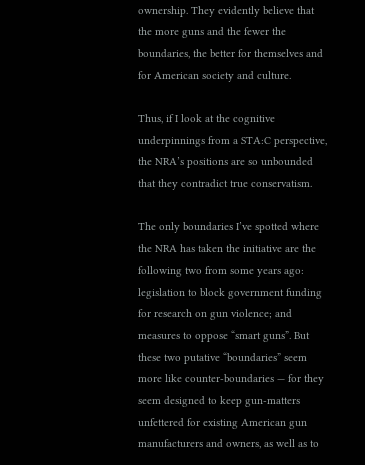ownership. They evidently believe that the more guns and the fewer the boundaries, the better for themselves and for American society and culture.

Thus, if I look at the cognitive underpinnings from a STA:C perspective, the NRA’s positions are so unbounded that they contradict true conservatism.

The only boundaries I’ve spotted where the NRA has taken the initiative are the following two from some years ago: legislation to block government funding for research on gun violence; and measures to oppose “smart guns”. But these two putative “boundaries” seem more like counter-boundaries — for they seem designed to keep gun-matters unfettered for existing American gun manufacturers and owners, as well as to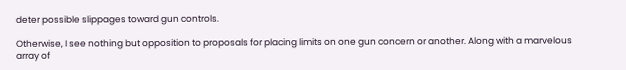deter possible slippages toward gun controls.

Otherwise, I see nothing but opposition to proposals for placing limits on one gun concern or another. Along with a marvelous array of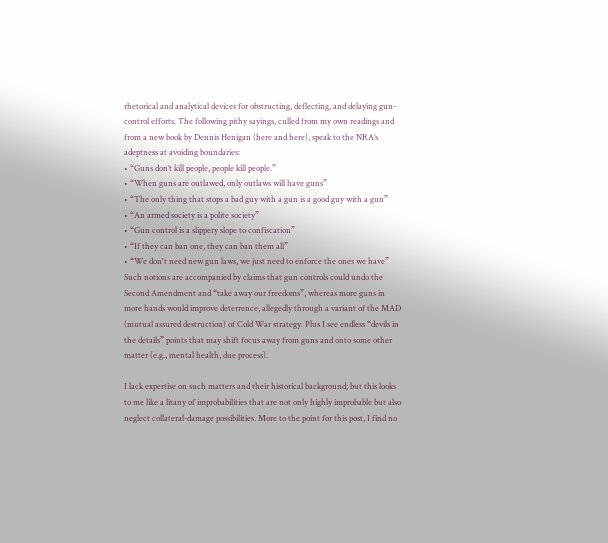rhetorical and analytical devices for obstructing, deflecting, and delaying gun-control efforts. The following pithy sayings, culled from my own readings and from a new book by Dennis Henigan (here and here), speak to the NRA’s adeptness at avoiding boundaries:
• “Guns don’t kill people, people kill people.”
• “When guns are outlawed, only outlaws will have guns”
• “The only thing that stops a bad guy with a gun is a good guy with a gun”
• “An armed society is a polite society”
• “Gun control is a slippery slope to confiscation”
• “If they can ban one, they can ban them all”
• “We don't need new gun laws, we just need to enforce the ones we have”
Such notions are accompanied by claims that gun controls could undo the Second Amendment and “take away our freedoms”, whereas more guns in more hands would improve deterrence, allegedly through a variant of the MAD (mutual assured destruction) of Cold War strategy. Plus I see endless “devils in the details” points that may shift focus away from guns and onto some other matter (e.g., mental health, due process).

I lack expertise on such matters and their historical background; but this looks to me like a litany of improbabilities that are not only highly improbable but also neglect collateral-damage possibilities. More to the point for this post, I find no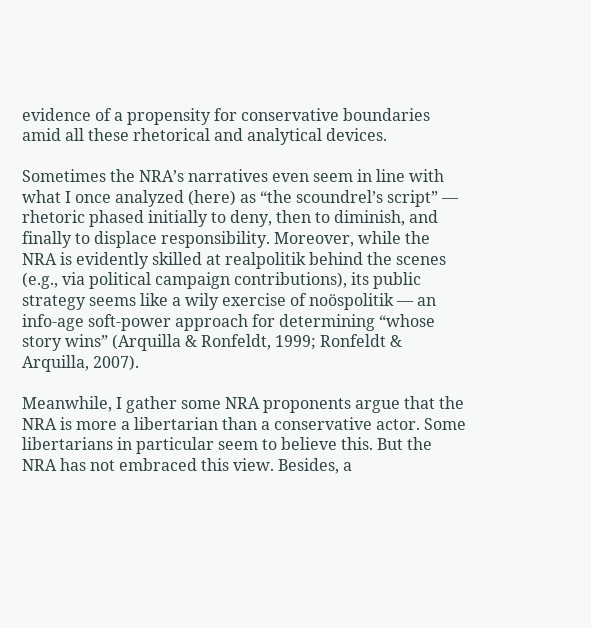evidence of a propensity for conservative boundaries amid all these rhetorical and analytical devices.

Sometimes the NRA’s narratives even seem in line with what I once analyzed (here) as “the scoundrel’s script” — rhetoric phased initially to deny, then to diminish, and finally to displace responsibility. Moreover, while the NRA is evidently skilled at realpolitik behind the scenes (e.g., via political campaign contributions), its public strategy seems like a wily exercise of noöspolitik — an info-age soft-power approach for determining “whose story wins” (Arquilla & Ronfeldt, 1999; Ronfeldt & Arquilla, 2007).

Meanwhile, I gather some NRA proponents argue that the NRA is more a libertarian than a conservative actor. Some libertarians in particular seem to believe this. But the NRA has not embraced this view. Besides, a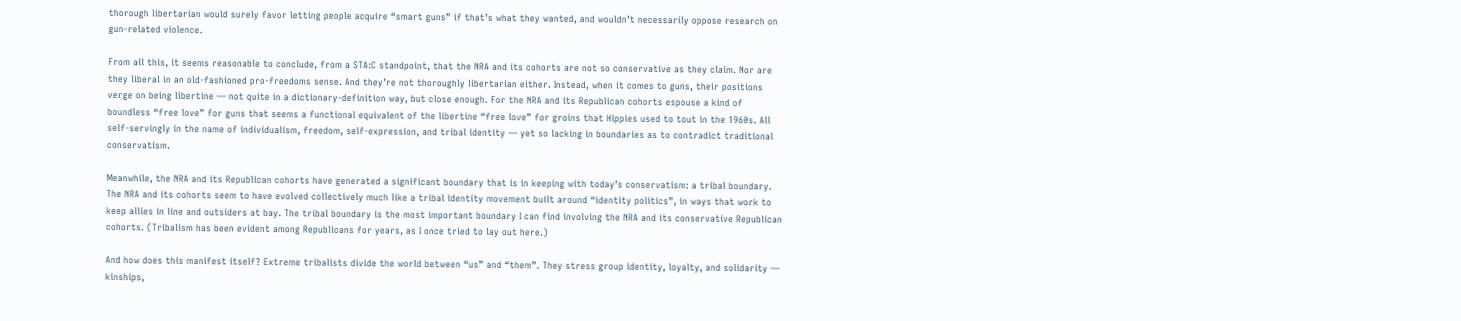thorough libertarian would surely favor letting people acquire “smart guns” if that’s what they wanted, and wouldn’t necessarily oppose research on gun-related violence.

From all this, it seems reasonable to conclude, from a STA:C standpoint, that the NRA and its cohorts are not so conservative as they claim. Nor are they liberal in an old-fashioned pro-freedoms sense. And they’re not thoroughly libertarian either. Instead, when it comes to guns, their positions verge on being libertine — not quite in a dictionary-definition way, but close enough. For the NRA and its Republican cohorts espouse a kind of boundless “free love” for guns that seems a functional equivalent of the libertine “free love” for groins that Hippies used to tout in the 1960s. All self-servingly in the name of individualism, freedom, self-expression, and tribal identity — yet so lacking in boundaries as to contradict traditional conservatism.

Meanwhile, the NRA and its Republican cohorts have generated a significant boundary that is in keeping with today’s conservatism: a tribal boundary. The NRA and its cohorts seem to have evolved collectively much like a tribal identity movement built around “identity politics”, in ways that work to keep allies in line and outsiders at bay. The tribal boundary is the most important boundary I can find involving the NRA and its conservative Republican cohorts. (Tribalism has been evident among Republicans for years, as I once tried to lay out here.)

And how does this manifest itself? Extreme tribalists divide the world between “us” and “them”. They stress group identity, loyalty, and solidarity — kinships,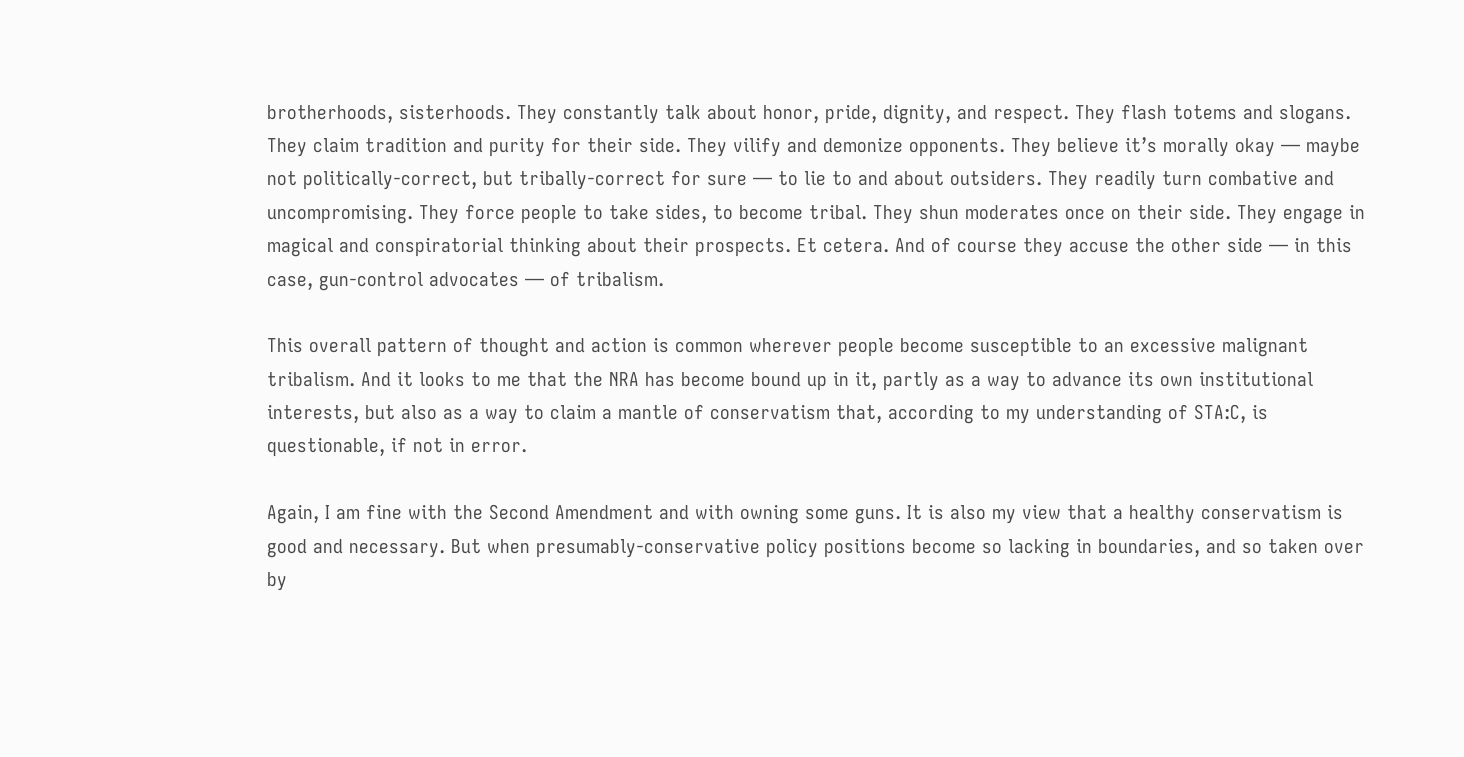brotherhoods, sisterhoods. They constantly talk about honor, pride, dignity, and respect. They flash totems and slogans. They claim tradition and purity for their side. They vilify and demonize opponents. They believe it’s morally okay — maybe not politically-correct, but tribally-correct for sure — to lie to and about outsiders. They readily turn combative and uncompromising. They force people to take sides, to become tribal. They shun moderates once on their side. They engage in magical and conspiratorial thinking about their prospects. Et cetera. And of course they accuse the other side — in this case, gun-control advocates — of tribalism.

This overall pattern of thought and action is common wherever people become susceptible to an excessive malignant tribalism. And it looks to me that the NRA has become bound up in it, partly as a way to advance its own institutional interests, but also as a way to claim a mantle of conservatism that, according to my understanding of STA:C, is questionable, if not in error.

Again, I am fine with the Second Amendment and with owning some guns. It is also my view that a healthy conservatism is good and necessary. But when presumably-conservative policy positions become so lacking in boundaries, and so taken over by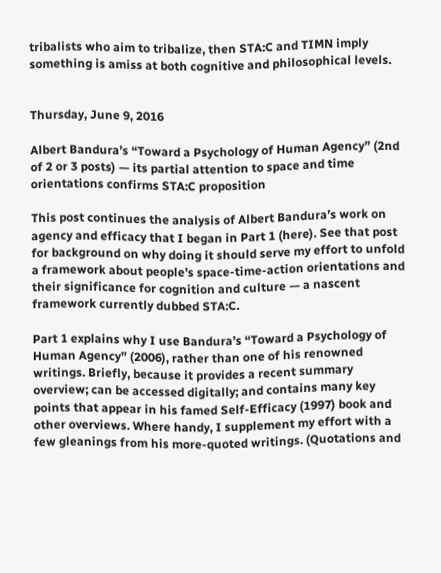tribalists who aim to tribalize, then STA:C and TIMN imply something is amiss at both cognitive and philosophical levels.


Thursday, June 9, 2016

Albert Bandura’s “Toward a Psychology of Human Agency” (2nd of 2 or 3 posts) — its partial attention to space and time orientations confirms STA:C proposition

This post continues the analysis of Albert Bandura’s work on agency and efficacy that I began in Part 1 (here). See that post for background on why doing it should serve my effort to unfold a framework about people’s space-time-action orientations and their significance for cognition and culture — a nascent framework currently dubbed STA:C.

Part 1 explains why I use Bandura’s “Toward a Psychology of Human Agency” (2006), rather than one of his renowned writings. Briefly, because it provides a recent summary overview; can be accessed digitally; and contains many key points that appear in his famed Self-Efficacy (1997) book and other overviews. Where handy, I supplement my effort with a few gleanings from his more-quoted writings. (Quotations and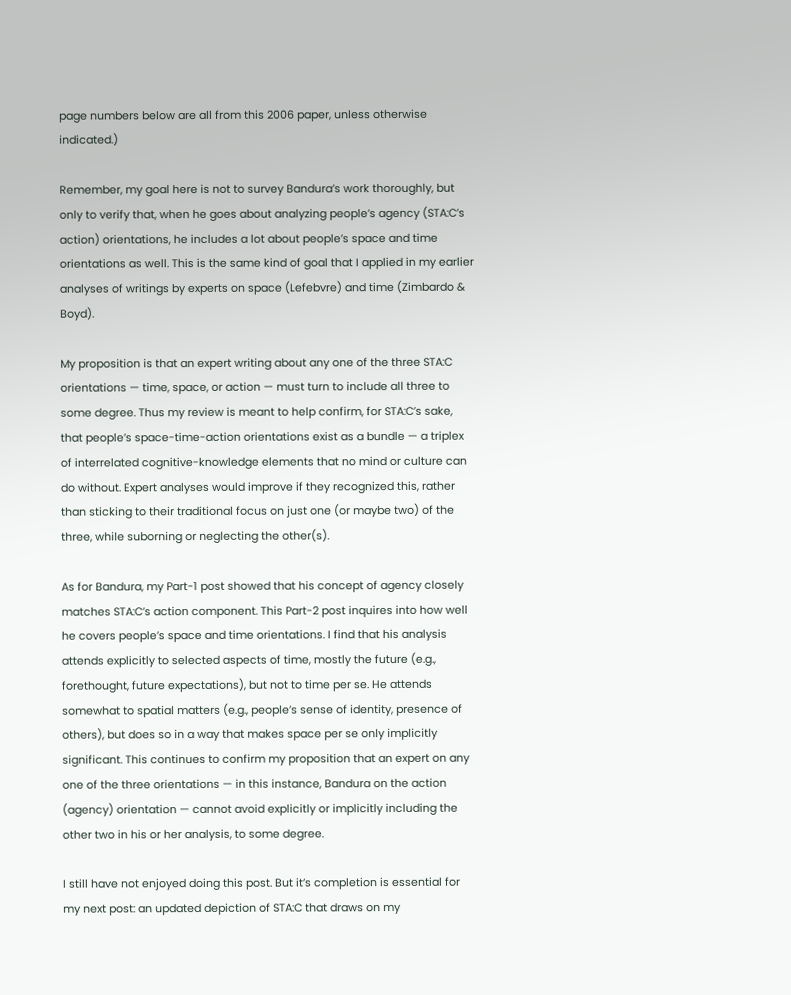page numbers below are all from this 2006 paper, unless otherwise indicated.)

Remember, my goal here is not to survey Bandura’s work thoroughly, but only to verify that, when he goes about analyzing people’s agency (STA:C’s action) orientations, he includes a lot about people’s space and time orientations as well. This is the same kind of goal that I applied in my earlier analyses of writings by experts on space (Lefebvre) and time (Zimbardo & Boyd).

My proposition is that an expert writing about any one of the three STA:C orientations — time, space, or action — must turn to include all three to some degree. Thus my review is meant to help confirm, for STA:C’s sake, that people’s space-time-action orientations exist as a bundle — a triplex of interrelated cognitive-knowledge elements that no mind or culture can do without. Expert analyses would improve if they recognized this, rather than sticking to their traditional focus on just one (or maybe two) of the three, while suborning or neglecting the other(s).

As for Bandura, my Part-1 post showed that his concept of agency closely matches STA:C’s action component. This Part-2 post inquires into how well he covers people’s space and time orientations. I find that his analysis attends explicitly to selected aspects of time, mostly the future (e.g., forethought, future expectations), but not to time per se. He attends somewhat to spatial matters (e.g., people’s sense of identity, presence of others), but does so in a way that makes space per se only implicitly significant. This continues to confirm my proposition that an expert on any one of the three orientations — in this instance, Bandura on the action (agency) orientation — cannot avoid explicitly or implicitly including the other two in his or her analysis, to some degree.

I still have not enjoyed doing this post. But it’s completion is essential for my next post: an updated depiction of STA:C that draws on my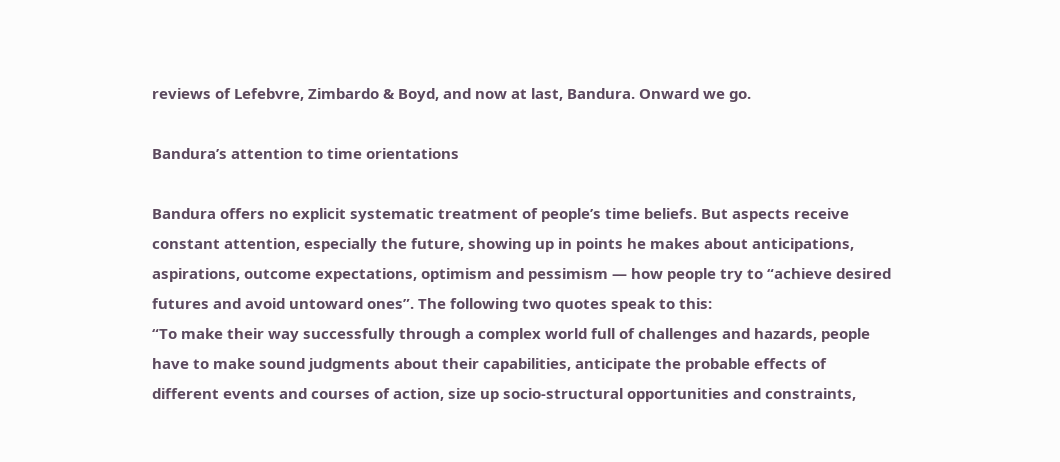reviews of Lefebvre, Zimbardo & Boyd, and now at last, Bandura. Onward we go.

Bandura’s attention to time orientations

Bandura offers no explicit systematic treatment of people’s time beliefs. But aspects receive constant attention, especially the future, showing up in points he makes about anticipations, aspirations, outcome expectations, optimism and pessimism — how people try to “achieve desired futures and avoid untoward ones”. The following two quotes speak to this:
“To make their way successfully through a complex world full of challenges and hazards, people have to make sound judgments about their capabilities, anticipate the probable effects of different events and courses of action, size up socio-structural opportunities and constraints,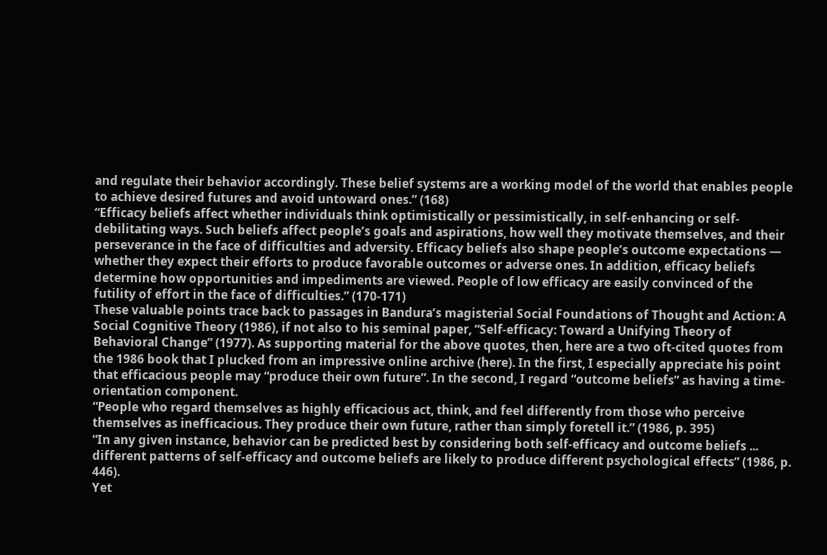and regulate their behavior accordingly. These belief systems are a working model of the world that enables people to achieve desired futures and avoid untoward ones.” (168)
“Efficacy beliefs affect whether individuals think optimistically or pessimistically, in self-enhancing or self-debilitating ways. Such beliefs affect people’s goals and aspirations, how well they motivate themselves, and their perseverance in the face of difficulties and adversity. Efficacy beliefs also shape people’s outcome expectations — whether they expect their efforts to produce favorable outcomes or adverse ones. In addition, efficacy beliefs determine how opportunities and impediments are viewed. People of low efficacy are easily convinced of the futility of effort in the face of difficulties.” (170-171)
These valuable points trace back to passages in Bandura’s magisterial Social Foundations of Thought and Action: A Social Cognitive Theory (1986), if not also to his seminal paper, “Self-efficacy: Toward a Unifying Theory of Behavioral Change” (1977). As supporting material for the above quotes, then, here are a two oft-cited quotes from the 1986 book that I plucked from an impressive online archive (here). In the first, I especially appreciate his point that efficacious people may “produce their own future”. In the second, I regard “outcome beliefs” as having a time-orientation component.
“People who regard themselves as highly efficacious act, think, and feel differently from those who perceive themselves as inefficacious. They produce their own future, rather than simply foretell it.” (1986, p. 395)
“In any given instance, behavior can be predicted best by considering both self-efficacy and outcome beliefs ... different patterns of self-efficacy and outcome beliefs are likely to produce different psychological effects” (1986, p. 446).
Yet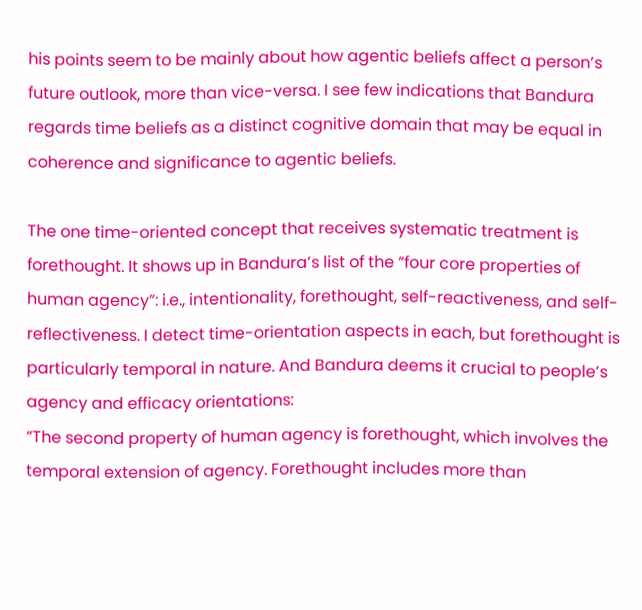his points seem to be mainly about how agentic beliefs affect a person’s future outlook, more than vice-versa. I see few indications that Bandura regards time beliefs as a distinct cognitive domain that may be equal in coherence and significance to agentic beliefs.

The one time-oriented concept that receives systematic treatment is forethought. It shows up in Bandura’s list of the “four core properties of human agency”: i.e., intentionality, forethought, self-reactiveness, and self-reflectiveness. I detect time-orientation aspects in each, but forethought is particularly temporal in nature. And Bandura deems it crucial to people’s agency and efficacy orientations:
“The second property of human agency is forethought, which involves the temporal extension of agency. Forethought includes more than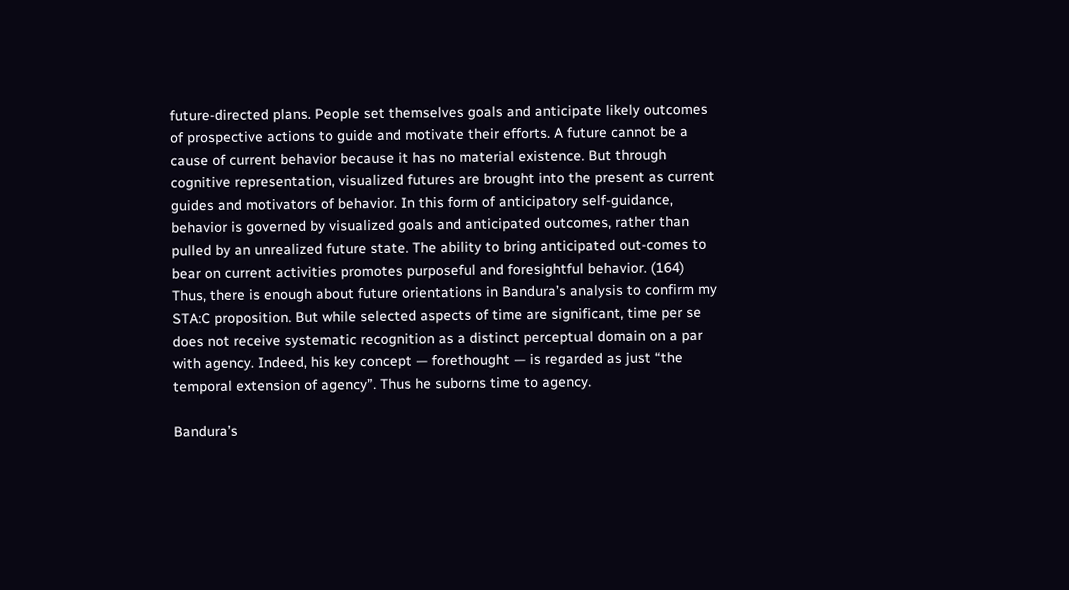future-directed plans. People set themselves goals and anticipate likely outcomes of prospective actions to guide and motivate their efforts. A future cannot be a cause of current behavior because it has no material existence. But through cognitive representation, visualized futures are brought into the present as current guides and motivators of behavior. In this form of anticipatory self-guidance, behavior is governed by visualized goals and anticipated outcomes, rather than pulled by an unrealized future state. The ability to bring anticipated out-comes to bear on current activities promotes purposeful and foresightful behavior. (164)
Thus, there is enough about future orientations in Bandura’s analysis to confirm my STA:C proposition. But while selected aspects of time are significant, time per se does not receive systematic recognition as a distinct perceptual domain on a par with agency. Indeed, his key concept — forethought — is regarded as just “the temporal extension of agency”. Thus he suborns time to agency.

Bandura’s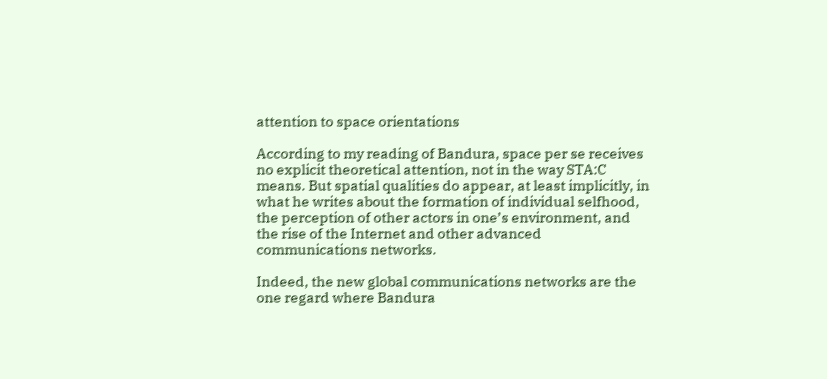attention to space orientations

According to my reading of Bandura, space per se receives no explicit theoretical attention, not in the way STA:C means. But spatial qualities do appear, at least implicitly, in what he writes about the formation of individual selfhood, the perception of other actors in one’s environment, and the rise of the Internet and other advanced communications networks.

Indeed, the new global communications networks are the one regard where Bandura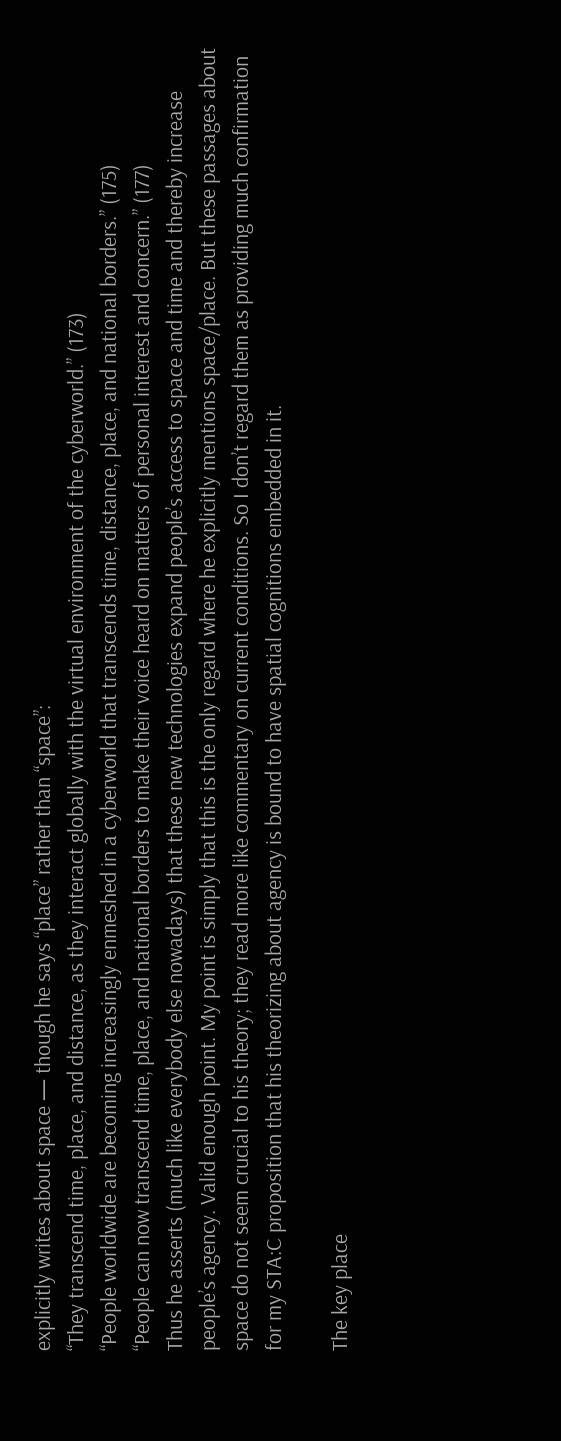explicitly writes about space — though he says “place” rather than “space”:
“They transcend time, place, and distance, as they interact globally with the virtual environment of the cyberworld.” (173)
“People worldwide are becoming increasingly enmeshed in a cyberworld that transcends time, distance, place, and national borders.” (175)
“People can now transcend time, place, and national borders to make their voice heard on matters of personal interest and concern.” (177)
Thus he asserts (much like everybody else nowadays) that these new technologies expand people’s access to space and time and thereby increase people’s agency. Valid enough point. My point is simply that this is the only regard where he explicitly mentions space/place. But these passages about space do not seem crucial to his theory; they read more like commentary on current conditions. So I don’t regard them as providing much confirmation for my STA:C proposition that his theorizing about agency is bound to have spatial cognitions embedded in it.

The key place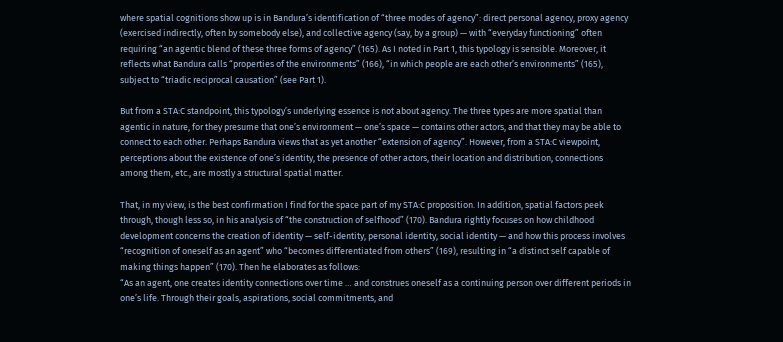where spatial cognitions show up is in Bandura’s identification of “three modes of agency”: direct personal agency, proxy agency (exercised indirectly, often by somebody else), and collective agency (say, by a group) — with “everyday functioning” often requiring “an agentic blend of these three forms of agency” (165). As I noted in Part 1, this typology is sensible. Moreover, it reflects what Bandura calls “properties of the environments” (166), “in which people are each other’s environments” (165), subject to “triadic reciprocal causation” (see Part 1).

But from a STA:C standpoint, this typology’s underlying essence is not about agency. The three types are more spatial than agentic in nature, for they presume that one’s environment — one’s space — contains other actors, and that they may be able to connect to each other. Perhaps Bandura views that as yet another “extension of agency”. However, from a STA:C viewpoint, perceptions about the existence of one’s identity, the presence of other actors, their location and distribution, connections among them, etc., are mostly a structural spatial matter.

That, in my view, is the best confirmation I find for the space part of my STA:C proposition. In addition, spatial factors peek through, though less so, in his analysis of “the construction of selfhood” (170). Bandura rightly focuses on how childhood development concerns the creation of identity — self-identity, personal identity, social identity — and how this process involves “recognition of oneself as an agent” who “becomes differentiated from others” (169), resulting in “a distinct self capable of making things happen” (170). Then he elaborates as follows:
“As an agent, one creates identity connections over time … and construes oneself as a continuing person over different periods in one’s life. Through their goals, aspirations, social commitments, and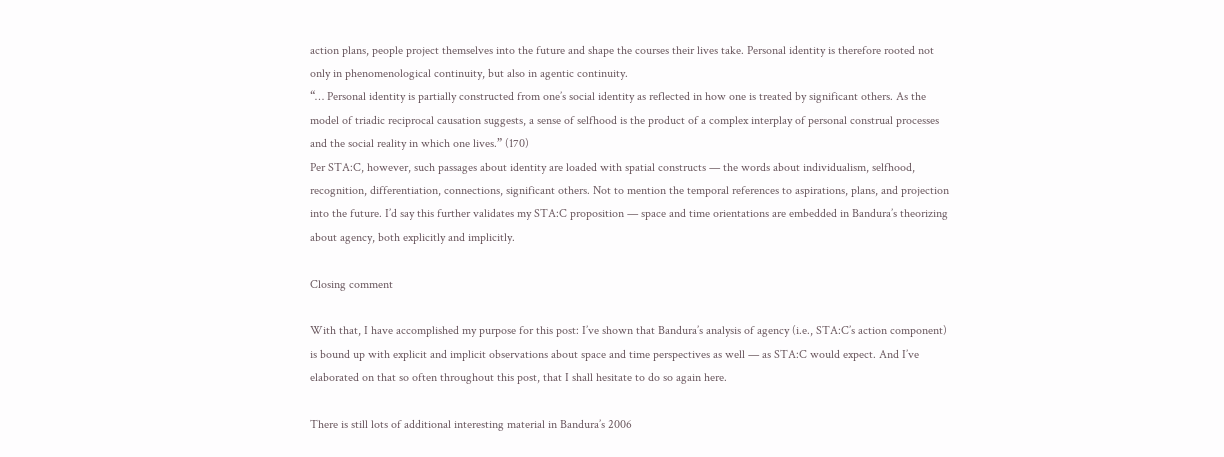action plans, people project themselves into the future and shape the courses their lives take. Personal identity is therefore rooted not only in phenomenological continuity, but also in agentic continuity.
“… Personal identity is partially constructed from one’s social identity as reflected in how one is treated by significant others. As the model of triadic reciprocal causation suggests, a sense of selfhood is the product of a complex interplay of personal construal processes and the social reality in which one lives.” (170)
Per STA:C, however, such passages about identity are loaded with spatial constructs — the words about individualism, selfhood, recognition, differentiation, connections, significant others. Not to mention the temporal references to aspirations, plans, and projection into the future. I’d say this further validates my STA:C proposition — space and time orientations are embedded in Bandura’s theorizing about agency, both explicitly and implicitly.

Closing comment

With that, I have accomplished my purpose for this post: I’ve shown that Bandura’s analysis of agency (i.e., STA:C’s action component) is bound up with explicit and implicit observations about space and time perspectives as well — as STA:C would expect. And I’ve elaborated on that so often throughout this post, that I shall hesitate to do so again here.

There is still lots of additional interesting material in Bandura’s 2006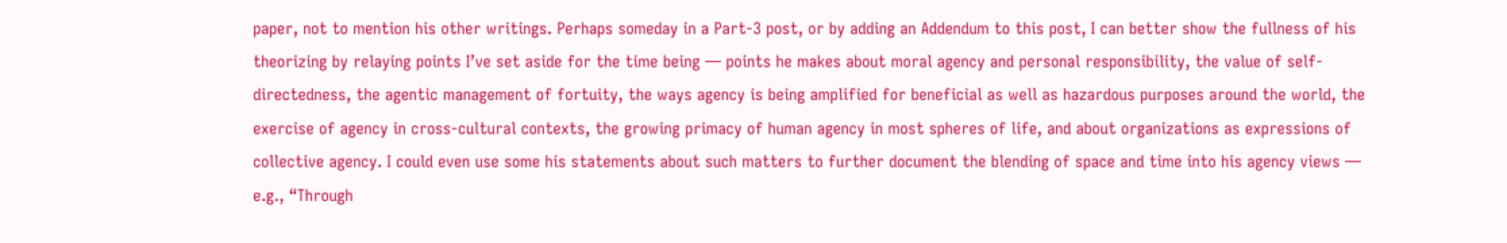paper, not to mention his other writings. Perhaps someday in a Part-3 post, or by adding an Addendum to this post, I can better show the fullness of his theorizing by relaying points I’ve set aside for the time being — points he makes about moral agency and personal responsibility, the value of self-directedness, the agentic management of fortuity, the ways agency is being amplified for beneficial as well as hazardous purposes around the world, the exercise of agency in cross-cultural contexts, the growing primacy of human agency in most spheres of life, and about organizations as expressions of collective agency. I could even use some his statements about such matters to further document the blending of space and time into his agency views — e.g., “Through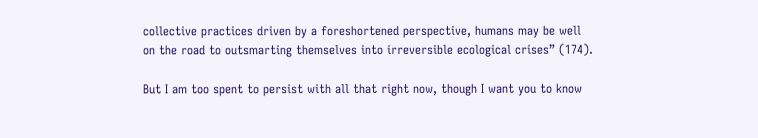collective practices driven by a foreshortened perspective, humans may be well on the road to outsmarting themselves into irreversible ecological crises” (174).

But I am too spent to persist with all that right now, though I want you to know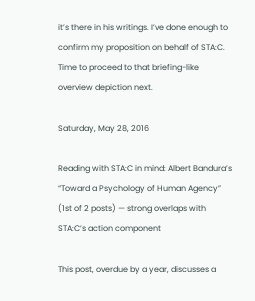it’s there in his writings. I’ve done enough to confirm my proposition on behalf of STA:C. Time to proceed to that briefing-like overview depiction next.

Saturday, May 28, 2016

Reading with STA:C in mind: Albert Bandura’s “Toward a Psychology of Human Agency” (1st of 2 posts) — strong overlaps with STA:C’s action component

This post, overdue by a year, discusses a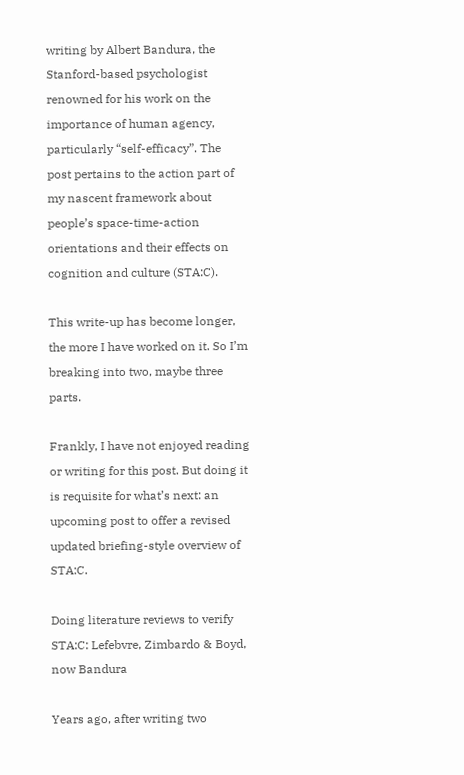writing by Albert Bandura, the Stanford-based psychologist renowned for his work on the importance of human agency, particularly “self-efficacy”. The post pertains to the action part of my nascent framework about people’s space-time-action orientations and their effects on cognition and culture (STA:C).

This write-up has become longer, the more I have worked on it. So I’m breaking into two, maybe three parts.

Frankly, I have not enjoyed reading or writing for this post. But doing it is requisite for what’s next: an upcoming post to offer a revised updated briefing-style overview of STA:C.

Doing literature reviews to verify STA:C: Lefebvre, Zimbardo & Boyd, now Bandura

Years ago, after writing two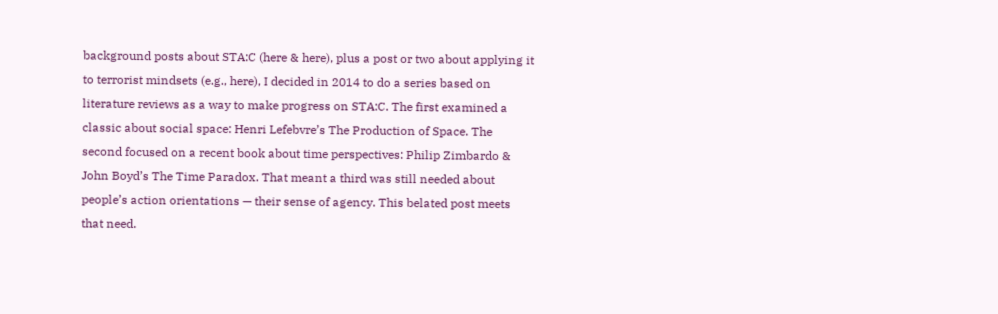background posts about STA:C (here & here), plus a post or two about applying it to terrorist mindsets (e.g., here), I decided in 2014 to do a series based on literature reviews as a way to make progress on STA:C. The first examined a classic about social space: Henri Lefebvre’s The Production of Space. The second focused on a recent book about time perspectives: Philip Zimbardo & John Boyd’s The Time Paradox. That meant a third was still needed about people’s action orientations — their sense of agency. This belated post meets that need.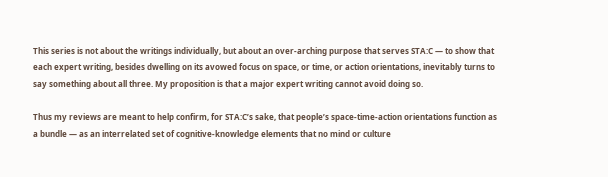This series is not about the writings individually, but about an over-arching purpose that serves STA:C — to show that each expert writing, besides dwelling on its avowed focus on space, or time, or action orientations, inevitably turns to say something about all three. My proposition is that a major expert writing cannot avoid doing so.

Thus my reviews are meant to help confirm, for STA:C’s sake, that people’s space-time-action orientations function as a bundle — as an interrelated set of cognitive-knowledge elements that no mind or culture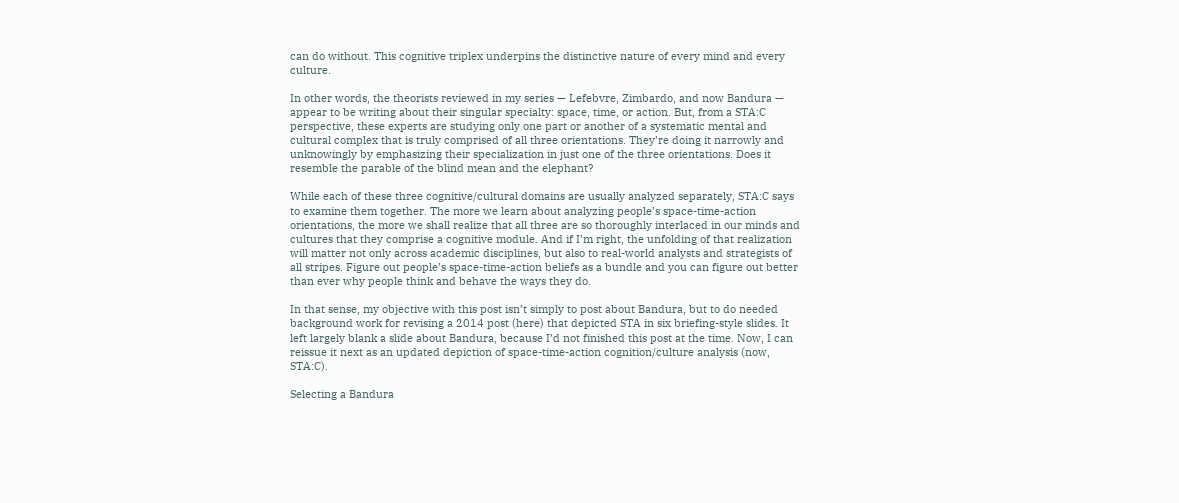can do without. This cognitive triplex underpins the distinctive nature of every mind and every culture.

In other words, the theorists reviewed in my series — Lefebvre, Zimbardo, and now Bandura — appear to be writing about their singular specialty: space, time, or action. But, from a STA:C perspective, these experts are studying only one part or another of a systematic mental and cultural complex that is truly comprised of all three orientations. They’re doing it narrowly and unknowingly by emphasizing their specialization in just one of the three orientations. Does it resemble the parable of the blind mean and the elephant?

While each of these three cognitive/cultural domains are usually analyzed separately, STA:C says to examine them together. The more we learn about analyzing people’s space-time-action orientations, the more we shall realize that all three are so thoroughly interlaced in our minds and cultures that they comprise a cognitive module. And if I’m right, the unfolding of that realization will matter not only across academic disciplines, but also to real-world analysts and strategists of all stripes. Figure out people’s space-time-action beliefs as a bundle and you can figure out better than ever why people think and behave the ways they do.

In that sense, my objective with this post isn’t simply to post about Bandura, but to do needed background work for revising a 2014 post (here) that depicted STA in six briefing-style slides. It left largely blank a slide about Bandura, because I’d not finished this post at the time. Now, I can reissue it next as an updated depiction of space-time-action cognition/culture analysis (now, STA:C).

Selecting a Bandura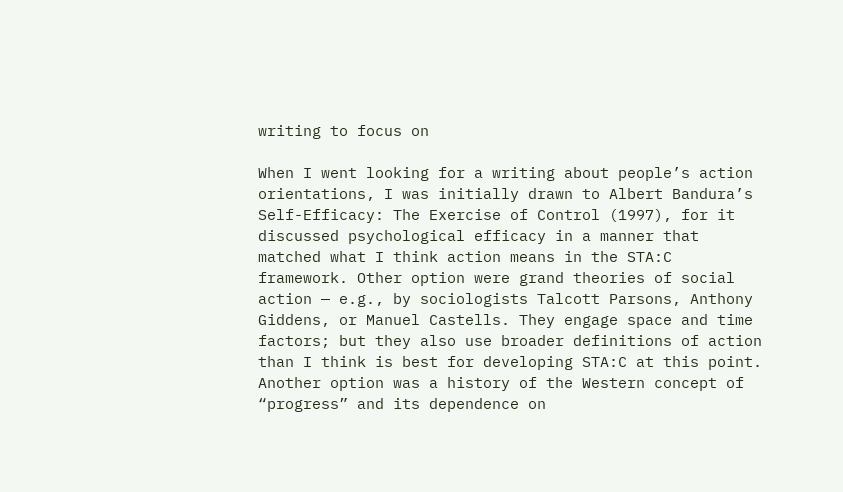writing to focus on

When I went looking for a writing about people’s action orientations, I was initially drawn to Albert Bandura’s Self-Efficacy: The Exercise of Control (1997), for it discussed psychological efficacy in a manner that matched what I think action means in the STA:C framework. Other option were grand theories of social action — e.g., by sociologists Talcott Parsons, Anthony Giddens, or Manuel Castells. They engage space and time factors; but they also use broader definitions of action than I think is best for developing STA:C at this point. Another option was a history of the Western concept of “progress” and its dependence on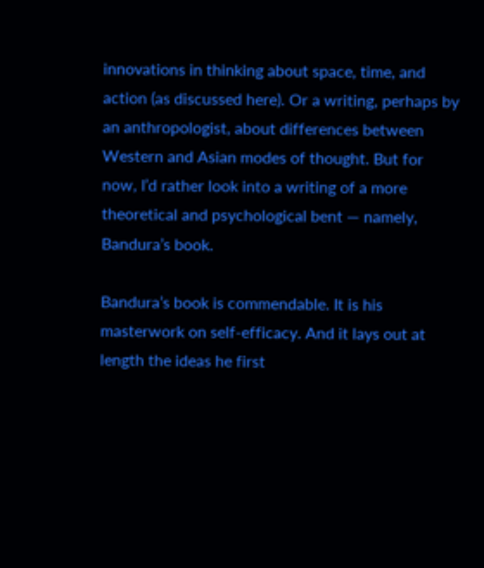innovations in thinking about space, time, and action (as discussed here). Or a writing, perhaps by an anthropologist, about differences between Western and Asian modes of thought. But for now, I’d rather look into a writing of a more theoretical and psychological bent — namely, Bandura’s book.

Bandura’s book is commendable. It is his masterwork on self-efficacy. And it lays out at length the ideas he first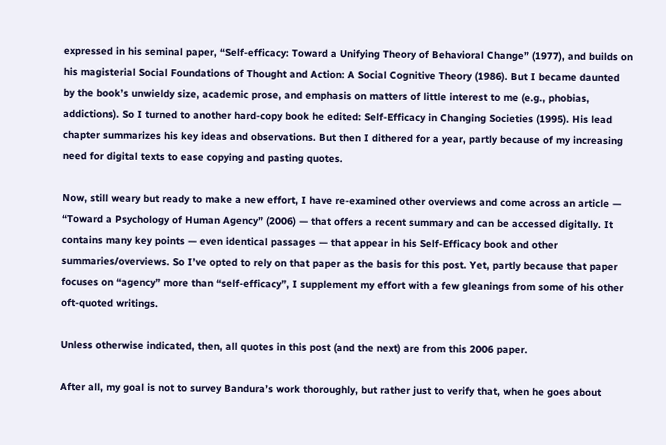expressed in his seminal paper, “Self-efficacy: Toward a Unifying Theory of Behavioral Change” (1977), and builds on his magisterial Social Foundations of Thought and Action: A Social Cognitive Theory (1986). But I became daunted by the book’s unwieldy size, academic prose, and emphasis on matters of little interest to me (e.g., phobias, addictions). So I turned to another hard-copy book he edited: Self-Efficacy in Changing Societies (1995). His lead chapter summarizes his key ideas and observations. But then I dithered for a year, partly because of my increasing need for digital texts to ease copying and pasting quotes.

Now, still weary but ready to make a new effort, I have re-examined other overviews and come across an article — “Toward a Psychology of Human Agency” (2006) — that offers a recent summary and can be accessed digitally. It contains many key points — even identical passages — that appear in his Self-Efficacy book and other summaries/overviews. So I’ve opted to rely on that paper as the basis for this post. Yet, partly because that paper focuses on “agency” more than “self-efficacy”, I supplement my effort with a few gleanings from some of his other oft-quoted writings.

Unless otherwise indicated, then, all quotes in this post (and the next) are from this 2006 paper.

After all, my goal is not to survey Bandura’s work thoroughly, but rather just to verify that, when he goes about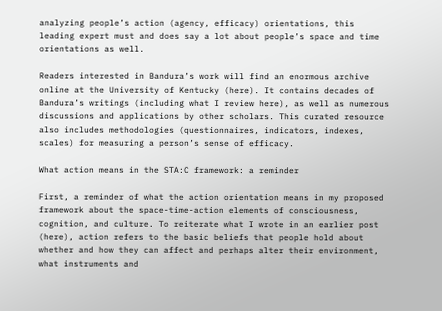analyzing people’s action (agency, efficacy) orientations, this leading expert must and does say a lot about people’s space and time orientations as well.

Readers interested in Bandura’s work will find an enormous archive online at the University of Kentucky (here). It contains decades of Bandura’s writings (including what I review here), as well as numerous discussions and applications by other scholars. This curated resource also includes methodologies (questionnaires, indicators, indexes, scales) for measuring a person’s sense of efficacy.

What action means in the STA:C framework: a reminder

First, a reminder of what the action orientation means in my proposed framework about the space-time-action elements of consciousness, cognition, and culture. To reiterate what I wrote in an earlier post (here), action refers to the basic beliefs that people hold about whether and how they can affect and perhaps alter their environment, what instruments and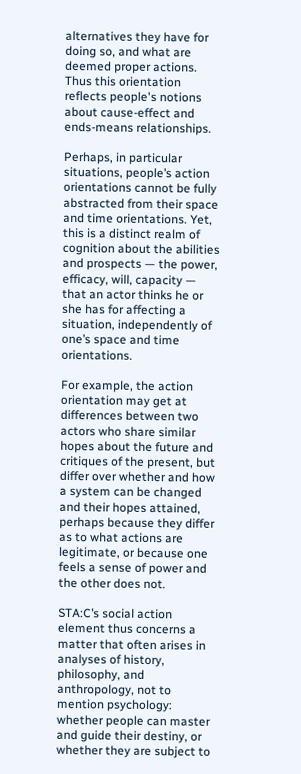alternatives they have for doing so, and what are deemed proper actions. Thus this orientation reflects people's notions about cause-effect and ends-means relationships.

Perhaps, in particular situations, people’s action orientations cannot be fully abstracted from their space and time orientations. Yet, this is a distinct realm of cognition about the abilities and prospects — the power, efficacy, will, capacity — that an actor thinks he or she has for affecting a situation, independently of one’s space and time orientations.

For example, the action orientation may get at differences between two actors who share similar hopes about the future and critiques of the present, but differ over whether and how a system can be changed and their hopes attained, perhaps because they differ as to what actions are legitimate, or because one feels a sense of power and the other does not.

STA:C’s social action element thus concerns a matter that often arises in analyses of history, philosophy, and anthropology, not to mention psychology: whether people can master and guide their destiny, or whether they are subject to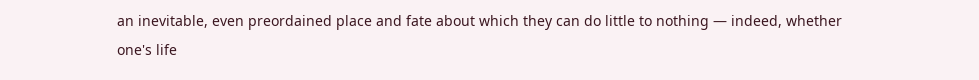an inevitable, even preordained place and fate about which they can do little to nothing — indeed, whether one's life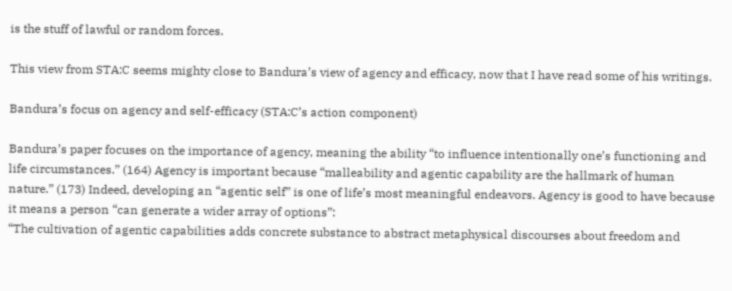is the stuff of lawful or random forces.

This view from STA:C seems mighty close to Bandura’s view of agency and efficacy, now that I have read some of his writings.

Bandura’s focus on agency and self-efficacy (STA:C’s action component)

Bandura’s paper focuses on the importance of agency, meaning the ability “to influence intentionally one’s functioning and life circumstances.” (164) Agency is important because “malleability and agentic capability are the hallmark of human nature.” (173) Indeed, developing an “agentic self” is one of life’s most meaningful endeavors. Agency is good to have because it means a person “can generate a wider array of options”:
“The cultivation of agentic capabilities adds concrete substance to abstract metaphysical discourses about freedom and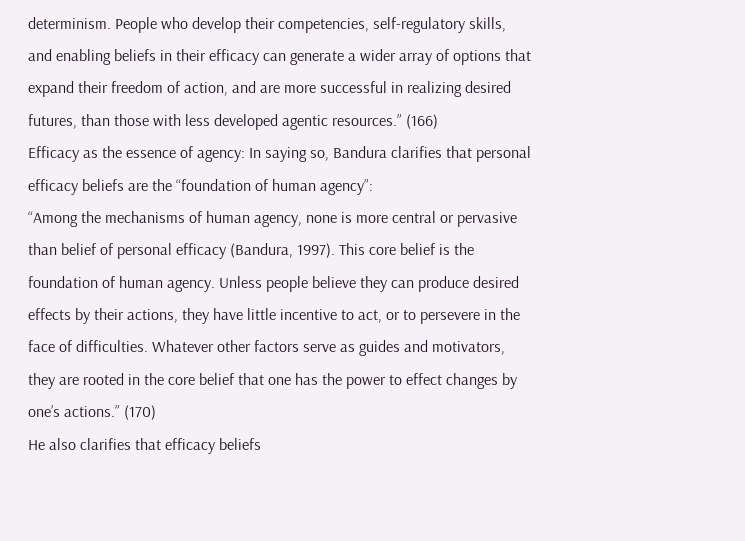determinism. People who develop their competencies, self-regulatory skills, and enabling beliefs in their efficacy can generate a wider array of options that expand their freedom of action, and are more successful in realizing desired futures, than those with less developed agentic resources.” (166)
Efficacy as the essence of agency: In saying so, Bandura clarifies that personal efficacy beliefs are the “foundation of human agency”:
“Among the mechanisms of human agency, none is more central or pervasive than belief of personal efficacy (Bandura, 1997). This core belief is the foundation of human agency. Unless people believe they can produce desired effects by their actions, they have little incentive to act, or to persevere in the face of difficulties. Whatever other factors serve as guides and motivators, they are rooted in the core belief that one has the power to effect changes by one’s actions.” (170)
He also clarifies that efficacy beliefs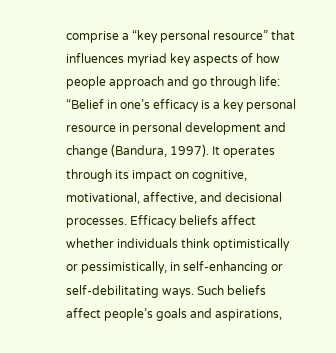comprise a “key personal resource” that influences myriad key aspects of how people approach and go through life:
“Belief in one’s efficacy is a key personal resource in personal development and change (Bandura, 1997). It operates through its impact on cognitive, motivational, affective, and decisional processes. Efficacy beliefs affect whether individuals think optimistically or pessimistically, in self-enhancing or self-debilitating ways. Such beliefs affect people’s goals and aspirations,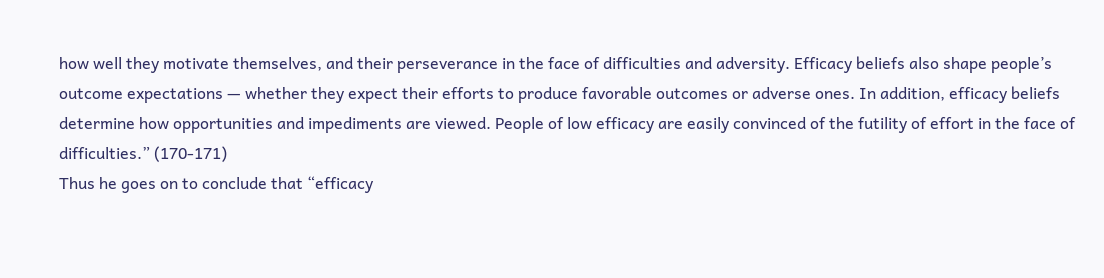how well they motivate themselves, and their perseverance in the face of difficulties and adversity. Efficacy beliefs also shape people’s outcome expectations — whether they expect their efforts to produce favorable outcomes or adverse ones. In addition, efficacy beliefs determine how opportunities and impediments are viewed. People of low efficacy are easily convinced of the futility of effort in the face of difficulties.” (170-171)
Thus he goes on to conclude that “efficacy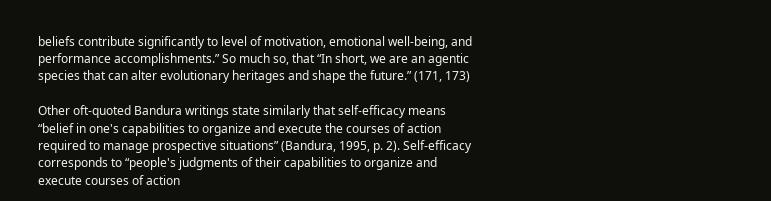beliefs contribute significantly to level of motivation, emotional well-being, and performance accomplishments.” So much so, that “In short, we are an agentic species that can alter evolutionary heritages and shape the future.” (171, 173)

Other oft-quoted Bandura writings state similarly that self-efficacy means “belief in one's capabilities to organize and execute the courses of action required to manage prospective situations” (Bandura, 1995, p. 2). Self-efficacy corresponds to “people's judgments of their capabilities to organize and execute courses of action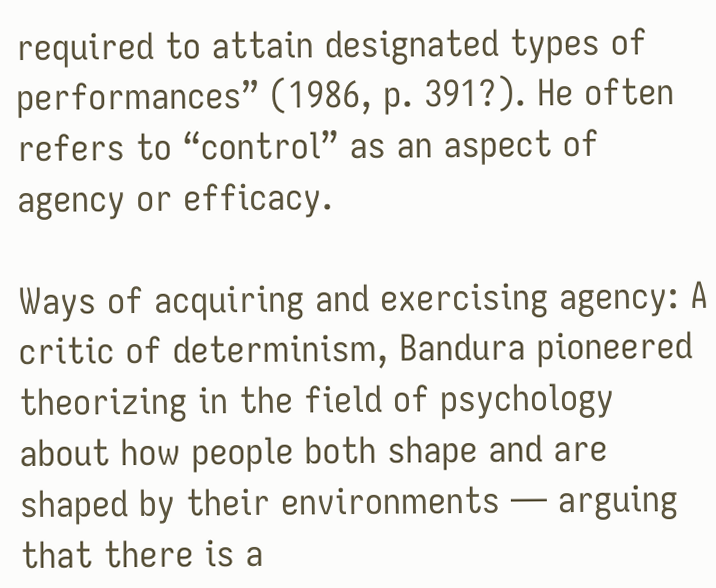required to attain designated types of performances” (1986, p. 391?). He often refers to “control” as an aspect of agency or efficacy.

Ways of acquiring and exercising agency: A critic of determinism, Bandura pioneered theorizing in the field of psychology about how people both shape and are shaped by their environments — arguing that there is a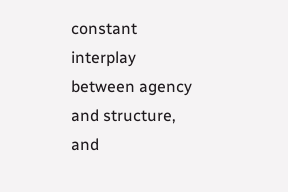constant interplay between agency and structure, and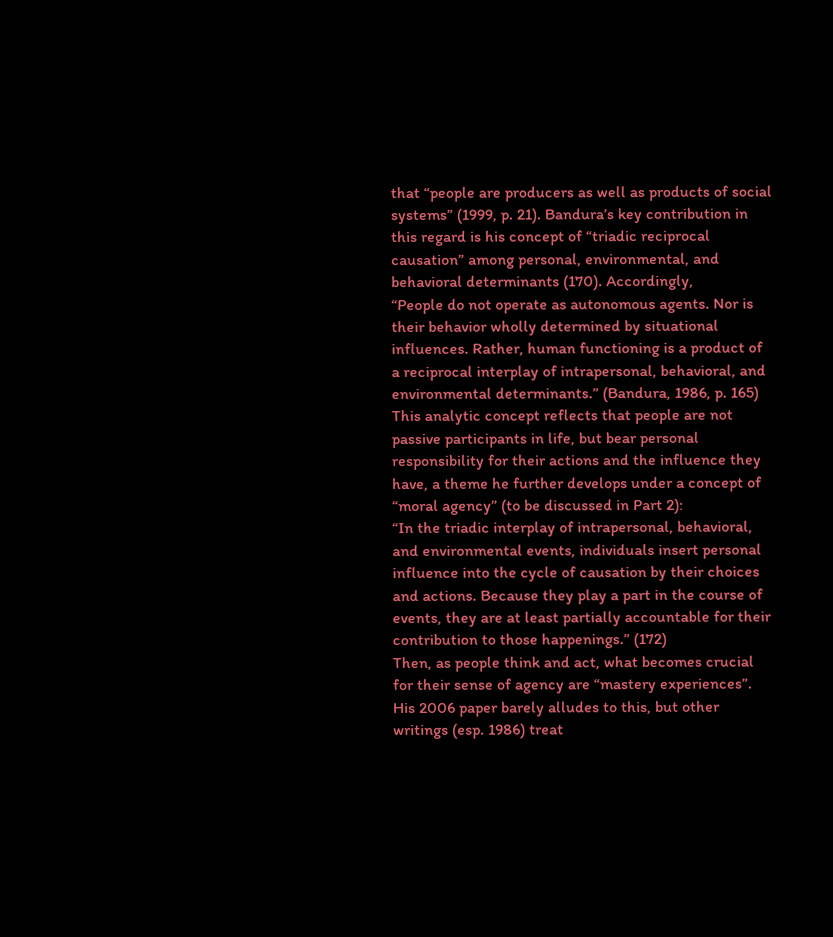that “people are producers as well as products of social systems” (1999, p. 21). Bandura’s key contribution in this regard is his concept of “triadic reciprocal causation” among personal, environmental, and behavioral determinants (170). Accordingly,
“People do not operate as autonomous agents. Nor is their behavior wholly determined by situational influences. Rather, human functioning is a product of a reciprocal interplay of intrapersonal, behavioral, and environmental determinants.” (Bandura, 1986, p. 165)
This analytic concept reflects that people are not passive participants in life, but bear personal responsibility for their actions and the influence they have, a theme he further develops under a concept of “moral agency” (to be discussed in Part 2):
“In the triadic interplay of intrapersonal, behavioral, and environmental events, individuals insert personal influence into the cycle of causation by their choices and actions. Because they play a part in the course of events, they are at least partially accountable for their contribution to those happenings.” (172)
Then, as people think and act, what becomes crucial for their sense of agency are “mastery experiences”. His 2006 paper barely alludes to this, but other writings (esp. 1986) treat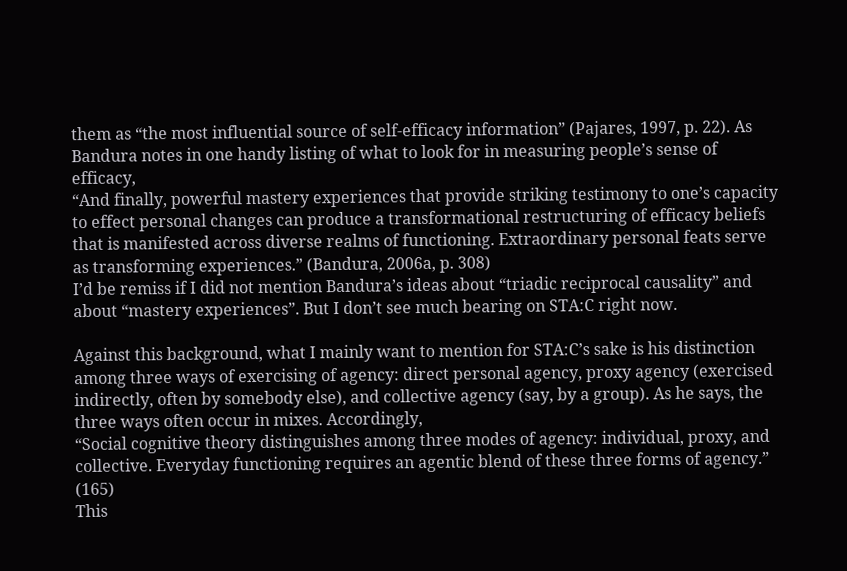them as “the most influential source of self-efficacy information” (Pajares, 1997, p. 22). As Bandura notes in one handy listing of what to look for in measuring people’s sense of efficacy,
“And finally, powerful mastery experiences that provide striking testimony to one’s capacity to effect personal changes can produce a transformational restructuring of efficacy beliefs that is manifested across diverse realms of functioning. Extraordinary personal feats serve as transforming experiences.” (Bandura, 2006a, p. 308)
I’d be remiss if I did not mention Bandura’s ideas about “triadic reciprocal causality” and about “mastery experiences”. But I don’t see much bearing on STA:C right now.

Against this background, what I mainly want to mention for STA:C’s sake is his distinction among three ways of exercising of agency: direct personal agency, proxy agency (exercised indirectly, often by somebody else), and collective agency (say, by a group). As he says, the three ways often occur in mixes. Accordingly,
“Social cognitive theory distinguishes among three modes of agency: individual, proxy, and collective. Everyday functioning requires an agentic blend of these three forms of agency.” (165)
This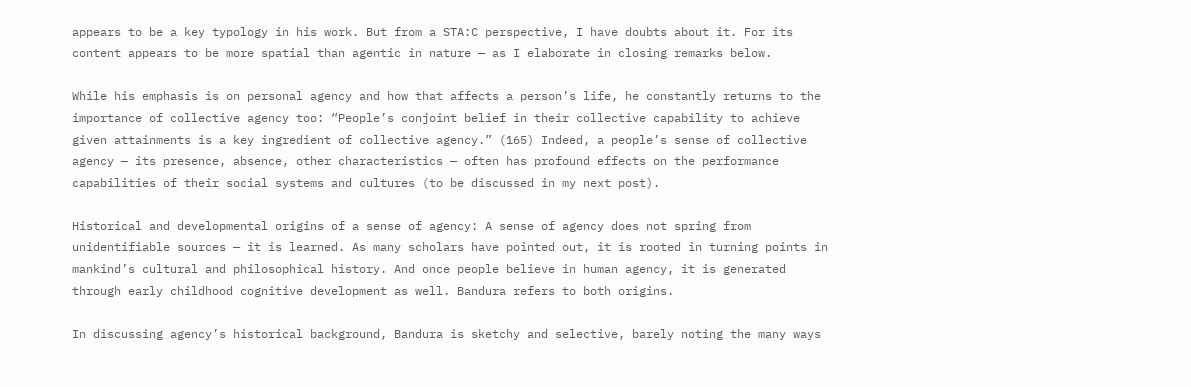appears to be a key typology in his work. But from a STA:C perspective, I have doubts about it. For its content appears to be more spatial than agentic in nature — as I elaborate in closing remarks below.

While his emphasis is on personal agency and how that affects a person’s life, he constantly returns to the importance of collective agency too: “People’s conjoint belief in their collective capability to achieve given attainments is a key ingredient of collective agency.” (165) Indeed, a people’s sense of collective agency — its presence, absence, other characteristics — often has profound effects on the performance capabilities of their social systems and cultures (to be discussed in my next post).

Historical and developmental origins of a sense of agency: A sense of agency does not spring from unidentifiable sources — it is learned. As many scholars have pointed out, it is rooted in turning points in mankind’s cultural and philosophical history. And once people believe in human agency, it is generated through early childhood cognitive development as well. Bandura refers to both origins.

In discussing agency’s historical background, Bandura is sketchy and selective, barely noting the many ways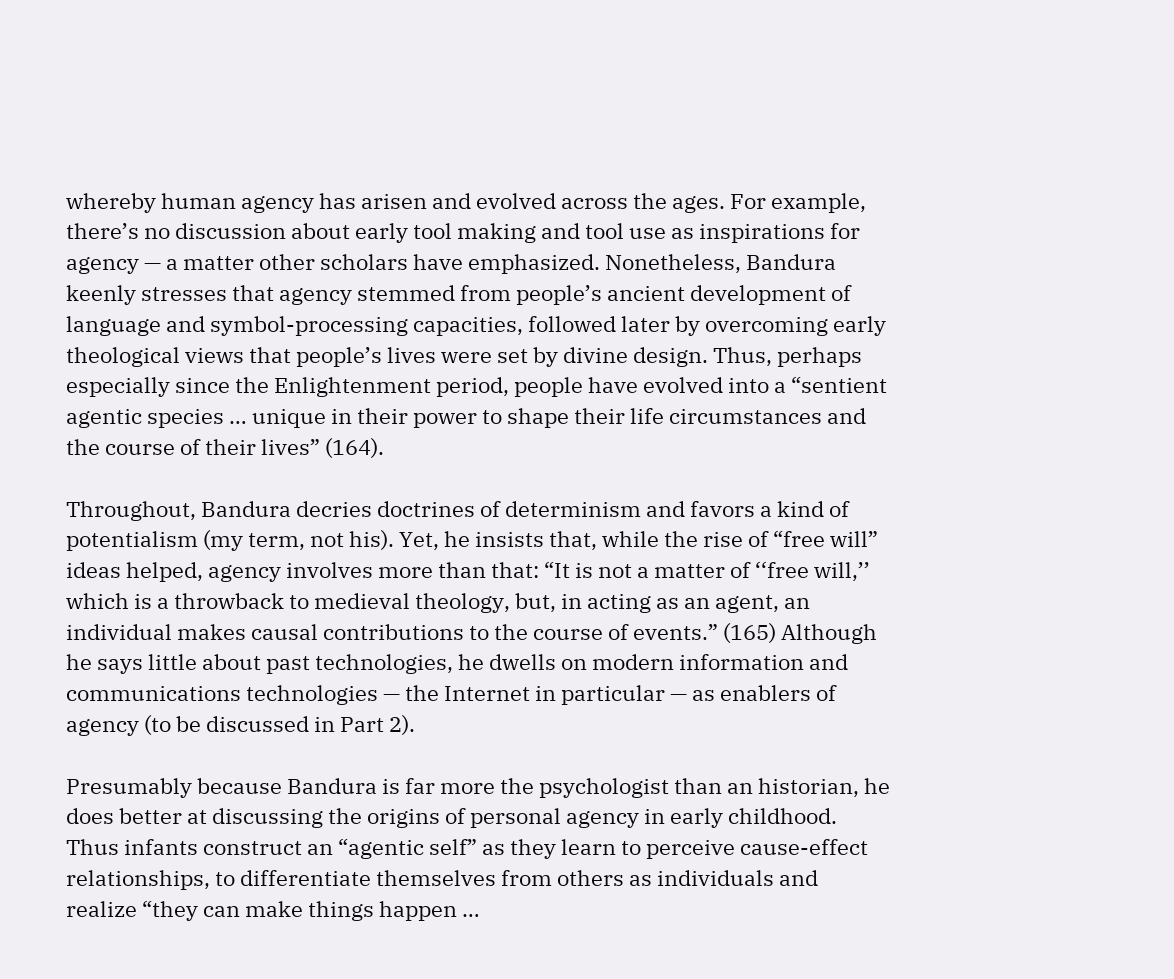whereby human agency has arisen and evolved across the ages. For example, there’s no discussion about early tool making and tool use as inspirations for agency — a matter other scholars have emphasized. Nonetheless, Bandura keenly stresses that agency stemmed from people’s ancient development of language and symbol-processing capacities, followed later by overcoming early theological views that people’s lives were set by divine design. Thus, perhaps especially since the Enlightenment period, people have evolved into a “sentient agentic species … unique in their power to shape their life circumstances and the course of their lives” (164).

Throughout, Bandura decries doctrines of determinism and favors a kind of potentialism (my term, not his). Yet, he insists that, while the rise of “free will” ideas helped, agency involves more than that: “It is not a matter of ‘‘free will,’’ which is a throwback to medieval theology, but, in acting as an agent, an individual makes causal contributions to the course of events.” (165) Although he says little about past technologies, he dwells on modern information and communications technologies — the Internet in particular — as enablers of agency (to be discussed in Part 2).

Presumably because Bandura is far more the psychologist than an historian, he does better at discussing the origins of personal agency in early childhood. Thus infants construct an “agentic self” as they learn to perceive cause-effect relationships, to differentiate themselves from others as individuals and realize “they can make things happen …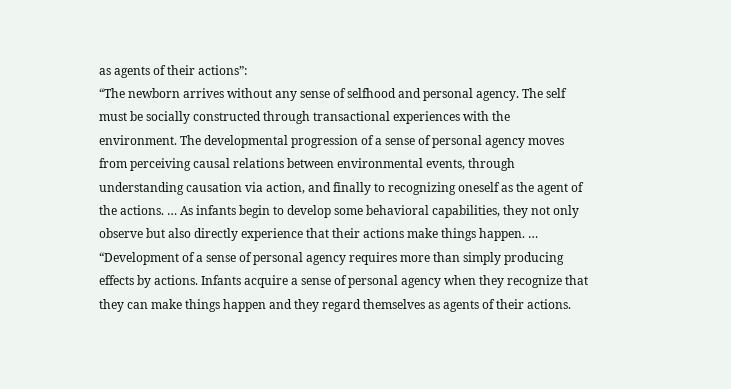as agents of their actions”:
“The newborn arrives without any sense of selfhood and personal agency. The self must be socially constructed through transactional experiences with the environment. The developmental progression of a sense of personal agency moves from perceiving causal relations between environmental events, through understanding causation via action, and finally to recognizing oneself as the agent of the actions. … As infants begin to develop some behavioral capabilities, they not only observe but also directly experience that their actions make things happen. …
“Development of a sense of personal agency requires more than simply producing effects by actions. Infants acquire a sense of personal agency when they recognize that they can make things happen and they regard themselves as agents of their actions.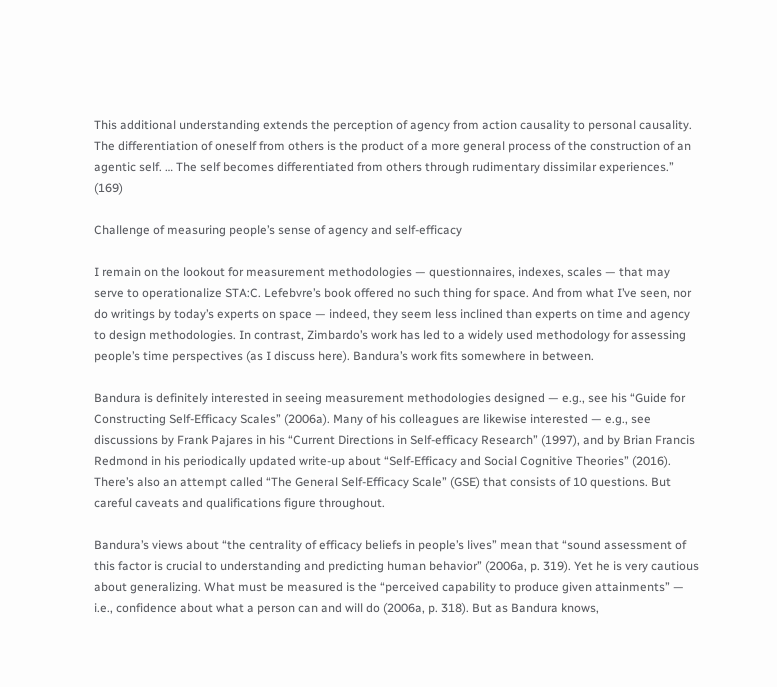This additional understanding extends the perception of agency from action causality to personal causality. The differentiation of oneself from others is the product of a more general process of the construction of an agentic self. … The self becomes differentiated from others through rudimentary dissimilar experiences.” (169)

Challenge of measuring people’s sense of agency and self-efficacy

I remain on the lookout for measurement methodologies — questionnaires, indexes, scales — that may serve to operationalize STA:C. Lefebvre’s book offered no such thing for space. And from what I’ve seen, nor do writings by today’s experts on space — indeed, they seem less inclined than experts on time and agency to design methodologies. In contrast, Zimbardo’s work has led to a widely used methodology for assessing people’s time perspectives (as I discuss here). Bandura’s work fits somewhere in between.

Bandura is definitely interested in seeing measurement methodologies designed — e.g., see his “Guide for Constructing Self-Efficacy Scales” (2006a). Many of his colleagues are likewise interested — e.g., see discussions by Frank Pajares in his “Current Directions in Self-efficacy Research” (1997), and by Brian Francis Redmond in his periodically updated write-up about “Self-Efficacy and Social Cognitive Theories” (2016). There’s also an attempt called “The General Self-Efficacy Scale” (GSE) that consists of 10 questions. But careful caveats and qualifications figure throughout.

Bandura’s views about “the centrality of efficacy beliefs in people’s lives” mean that “sound assessment of this factor is crucial to understanding and predicting human behavior” (2006a, p. 319). Yet he is very cautious about generalizing. What must be measured is the “perceived capability to produce given attainments” — i.e., confidence about what a person can and will do (2006a, p. 318). But as Bandura knows,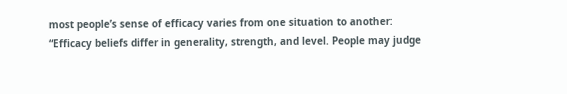most people’s sense of efficacy varies from one situation to another:
“Efficacy beliefs differ in generality, strength, and level. People may judge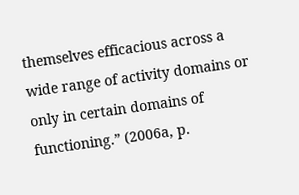themselves efficacious across a wide range of activity domains or only in certain domains of functioning.” (2006a, p.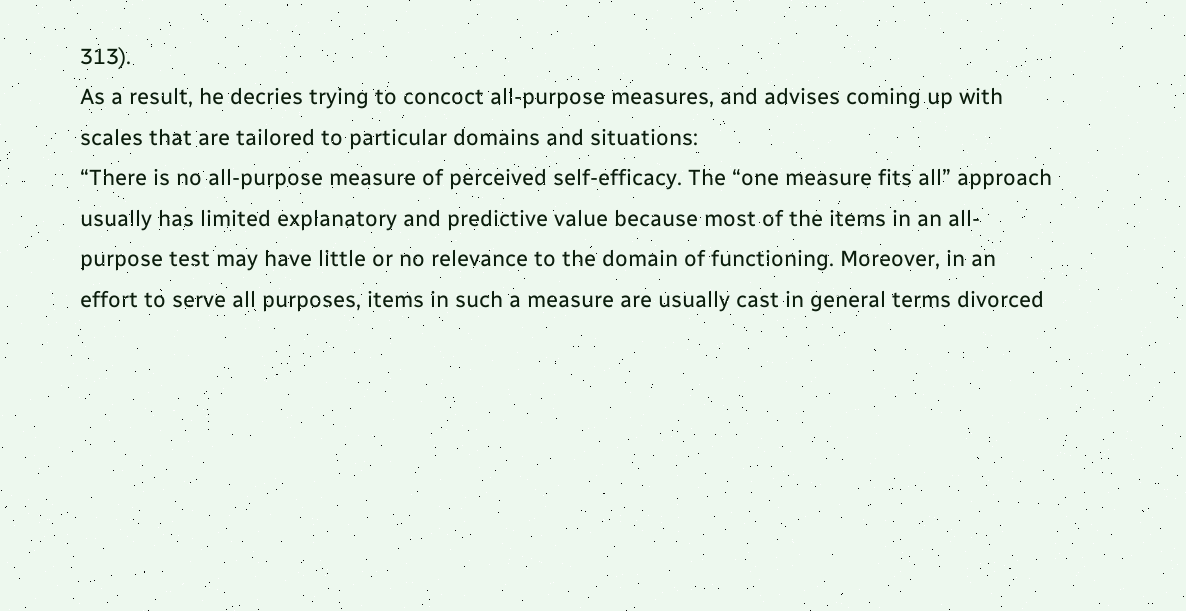313).
As a result, he decries trying to concoct all-purpose measures, and advises coming up with scales that are tailored to particular domains and situations:
“There is no all-purpose measure of perceived self-efficacy. The “one measure fits all” approach usually has limited explanatory and predictive value because most of the items in an all-purpose test may have little or no relevance to the domain of functioning. Moreover, in an effort to serve all purposes, items in such a measure are usually cast in general terms divorced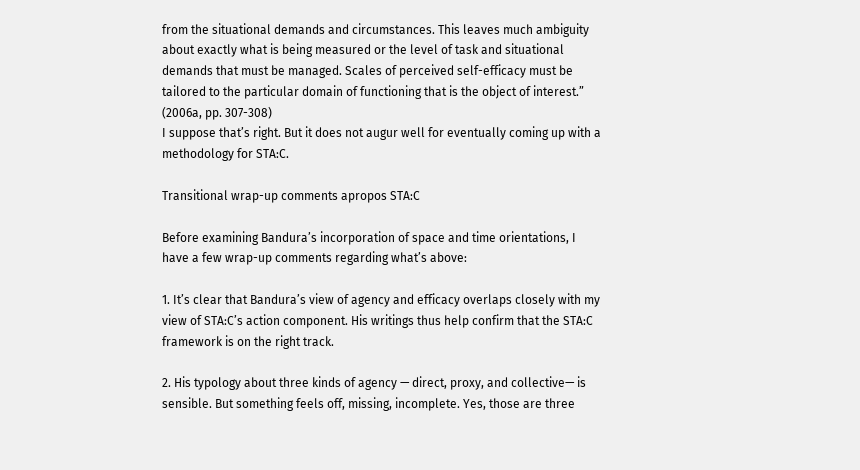from the situational demands and circumstances. This leaves much ambiguity about exactly what is being measured or the level of task and situational demands that must be managed. Scales of perceived self-efficacy must be tailored to the particular domain of functioning that is the object of interest.” (2006a, pp. 307-308)
I suppose that’s right. But it does not augur well for eventually coming up with a methodology for STA:C.

Transitional wrap-up comments apropos STA:C

Before examining Bandura’s incorporation of space and time orientations, I have a few wrap-up comments regarding what’s above:

1. It’s clear that Bandura’s view of agency and efficacy overlaps closely with my view of STA:C’s action component. His writings thus help confirm that the STA:C framework is on the right track.

2. His typology about three kinds of agency — direct, proxy, and collective— is sensible. But something feels off, missing, incomplete. Yes, those are three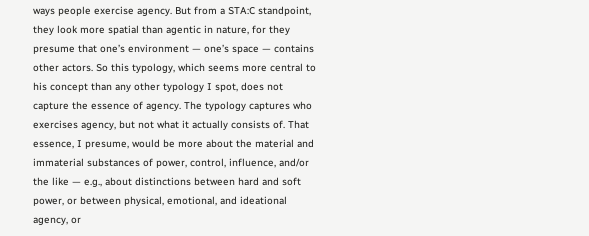ways people exercise agency. But from a STA:C standpoint, they look more spatial than agentic in nature, for they presume that one’s environment — one’s space — contains other actors. So this typology, which seems more central to his concept than any other typology I spot, does not capture the essence of agency. The typology captures who exercises agency, but not what it actually consists of. That essence, I presume, would be more about the material and immaterial substances of power, control, influence, and/or the like — e.g., about distinctions between hard and soft power, or between physical, emotional, and ideational agency, or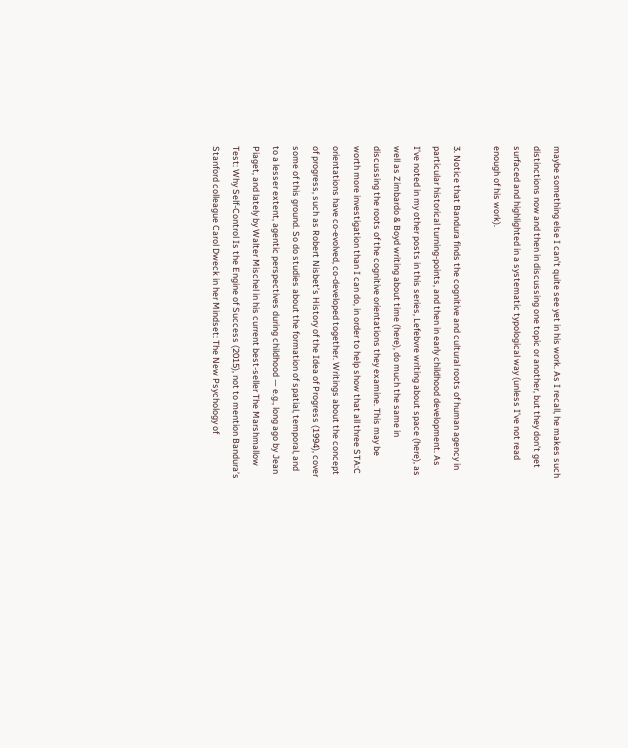maybe something else I can’t quite see yet in his work. As I recall, he makes such distinctions now and then in discussing one topic or another, but they don’t get surfaced and highlighted in a systematic typological way (unless I’ve not read enough of his work).

3. Notice that Bandura finds the cognitive and cultural roots of human agency in particular historical turning-points, and then in early childhood development. As I’ve noted in my other posts in this series, Lefebvre writing about space (here), as well as Zimbardo & Boyd writing about time (here), do much the same in discussing the roots of the cognitive orientations they examine. This may be worth more investigation than I can do, in order to help show that all three STA:C orientations have co-evolved, co-developed together. Writings about the concept of progress, such as Robert Nisbet’s History of the Idea of Progress (1994), cover some of this ground. So do studies about the formation of spatial, temporal, and to a lesser extent, agentic perspectives during childhood — e.g., long ago by Jean Piaget, and lately by Walter Mischel in his current best-seller The Marshmallow Test: Why Self-Control Is the Engine of Success (2015), not to mention Bandura’s Stanford colleague Carol Dweck in her Mindset: The New Psychology of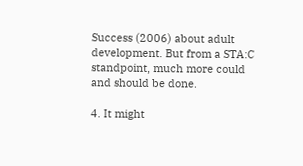Success (2006) about adult development. But from a STA:C standpoint, much more could and should be done.

4. It might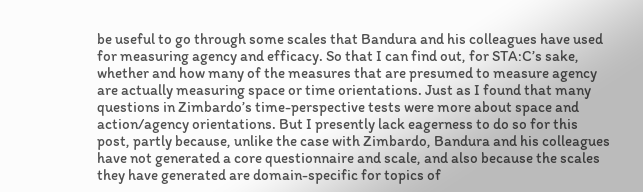be useful to go through some scales that Bandura and his colleagues have used for measuring agency and efficacy. So that I can find out, for STA:C’s sake, whether and how many of the measures that are presumed to measure agency are actually measuring space or time orientations. Just as I found that many questions in Zimbardo’s time-perspective tests were more about space and action/agency orientations. But I presently lack eagerness to do so for this post, partly because, unlike the case with Zimbardo, Bandura and his colleagues have not generated a core questionnaire and scale, and also because the scales they have generated are domain-specific for topics of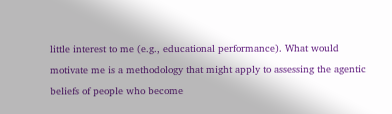little interest to me (e.g., educational performance). What would motivate me is a methodology that might apply to assessing the agentic beliefs of people who become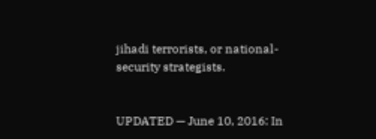jihadi terrorists, or national-security strategists.


UPDATED — June 10, 2016: In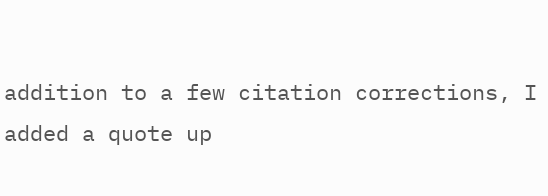addition to a few citation corrections, I added a quote up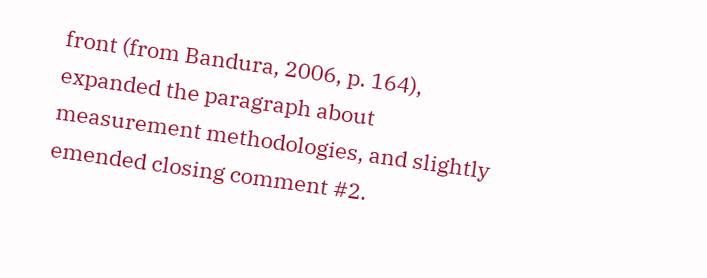front (from Bandura, 2006, p. 164), expanded the paragraph about measurement methodologies, and slightly emended closing comment #2.